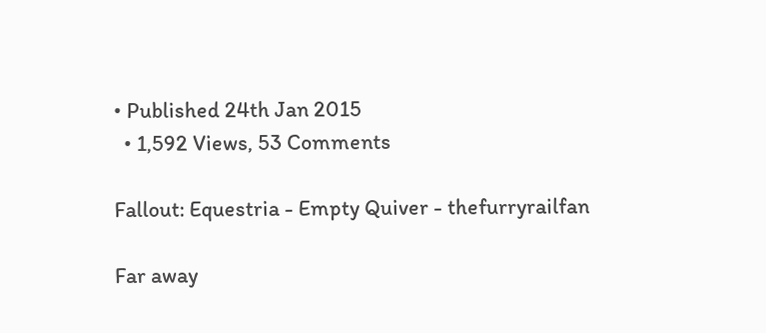• Published 24th Jan 2015
  • 1,592 Views, 53 Comments

Fallout: Equestria - Empty Quiver - thefurryrailfan

Far away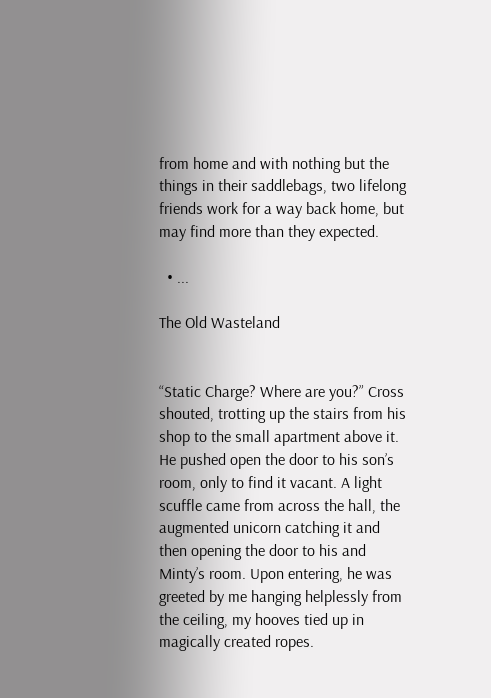from home and with nothing but the things in their saddlebags, two lifelong friends work for a way back home, but may find more than they expected.

  • ...

The Old Wasteland


“Static Charge? Where are you?” Cross shouted, trotting up the stairs from his shop to the small apartment above it. He pushed open the door to his son’s room, only to find it vacant. A light scuffle came from across the hall, the augmented unicorn catching it and then opening the door to his and Minty’s room. Upon entering, he was greeted by me hanging helplessly from the ceiling, my hooves tied up in magically created ropes.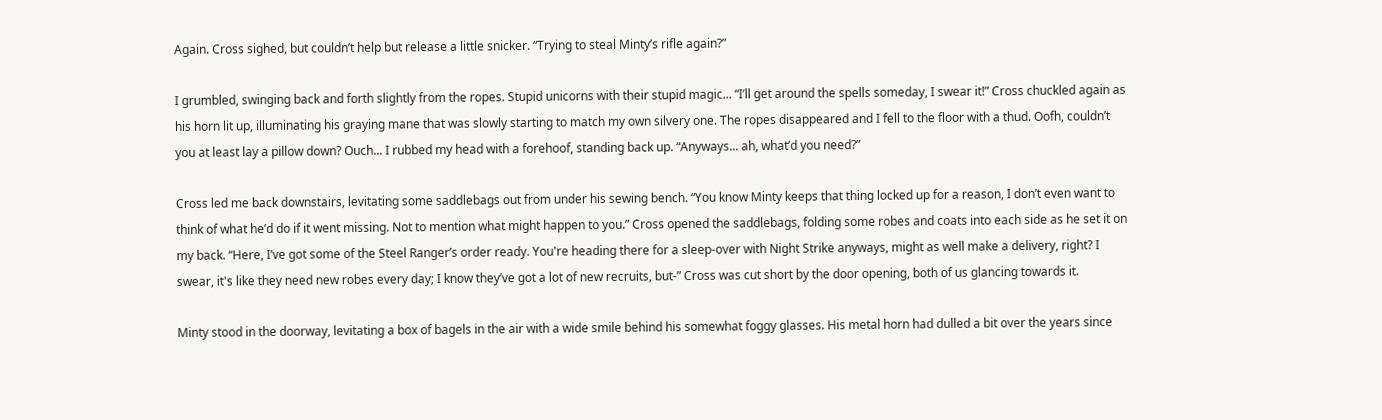Again. Cross sighed, but couldn’t help but release a little snicker. “Trying to steal Minty’s rifle again?”

I grumbled, swinging back and forth slightly from the ropes. Stupid unicorns with their stupid magic... “I’ll get around the spells someday, I swear it!” Cross chuckled again as his horn lit up, illuminating his graying mane that was slowly starting to match my own silvery one. The ropes disappeared and I fell to the floor with a thud. Oofh, couldn’t you at least lay a pillow down? Ouch... I rubbed my head with a forehoof, standing back up. “Anyways... ah, what’d you need?”

Cross led me back downstairs, levitating some saddlebags out from under his sewing bench. “You know Minty keeps that thing locked up for a reason, I don’t even want to think of what he’d do if it went missing. Not to mention what might happen to you.” Cross opened the saddlebags, folding some robes and coats into each side as he set it on my back. “Here, I’ve got some of the Steel Ranger’s order ready. You're heading there for a sleep-over with Night Strike anyways, might as well make a delivery, right? I swear, it's like they need new robes every day; I know they’ve got a lot of new recruits, but-” Cross was cut short by the door opening, both of us glancing towards it.

Minty stood in the doorway, levitating a box of bagels in the air with a wide smile behind his somewhat foggy glasses. His metal horn had dulled a bit over the years since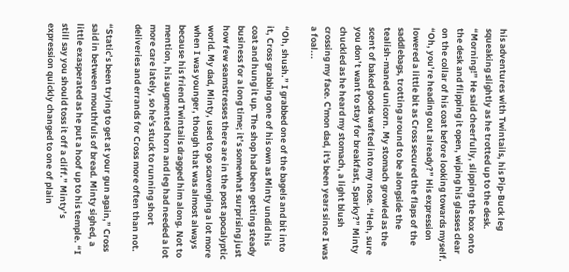his adventures with Twintails, his Pip-Buck leg squeaking slightly as he trotted up to the desk. “Morning!” He said cheerfully, slipping the box onto the desk and flipping it open, wiping his glasses clear on the collar of his coat before looking towards myself. “Oh, you’re heading out already?” His expression lowered a little bit as Cross secured the flaps of the saddlebags, trotting around to be alongside the tealish-maned unicorn. My stomach growled as the scent of baked goods wafted into my nose. “Heh, sure you don’t want to stay for breakfast, Sparky?” Minty chuckled as he heard my stomach, a light blush crossing my face. C'mon dad, it's been years since I was a foal...

“Oh, shush.” I grabbed one of the bagels and bit into it, Cross grabbing one of his own as Minty undid his coat and hung it up. The shop had been getting steady business for a long time; it’s somewhat surprising just how few seamstresses there are in the post apocalyptic world. My dad, Minty, used to go scavenging a lot more when I was younger, though that was almost always because his friend Twintails dragged him along. Not to mention, his augmented horn and leg had needed a lot more care lately, so he's stuck to running short deliveries and errands for Cross more often than not.

“Static’s been trying to get at your gun again,” Cross said in between mouthfuls of bread. Minty sighed, a little exasperated as he put a hoof up to his temple. “I still say you should toss it off a cliff.” Minty’s expression quickly changed to one of plain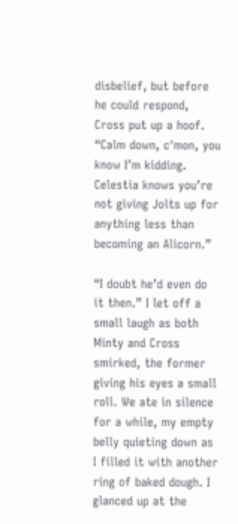disbelief, but before he could respond, Cross put up a hoof. “Calm down, c'mon, you know I’m kidding. Celestia knows you’re not giving Jolts up for anything less than becoming an Alicorn.”

“I doubt he’d even do it then.” I let off a small laugh as both Minty and Cross smirked, the former giving his eyes a small roll. We ate in silence for a while, my empty belly quieting down as I filled it with another ring of baked dough. I glanced up at the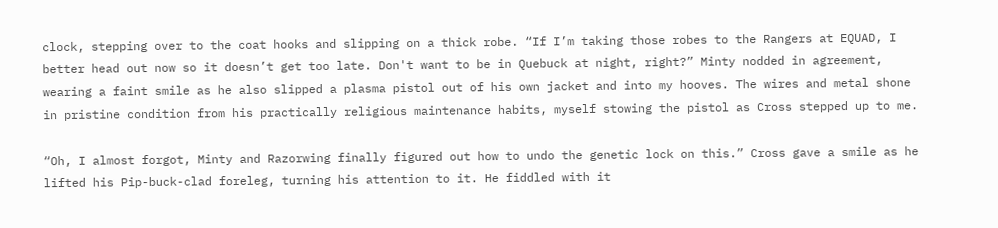clock, stepping over to the coat hooks and slipping on a thick robe. “If I’m taking those robes to the Rangers at EQUAD, I better head out now so it doesn’t get too late. Don't want to be in Quebuck at night, right?” Minty nodded in agreement, wearing a faint smile as he also slipped a plasma pistol out of his own jacket and into my hooves. The wires and metal shone in pristine condition from his practically religious maintenance habits, myself stowing the pistol as Cross stepped up to me.

“Oh, I almost forgot, Minty and Razorwing finally figured out how to undo the genetic lock on this.” Cross gave a smile as he lifted his Pip-buck-clad foreleg, turning his attention to it. He fiddled with it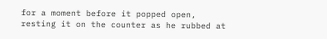for a moment before it popped open, resting it on the counter as he rubbed at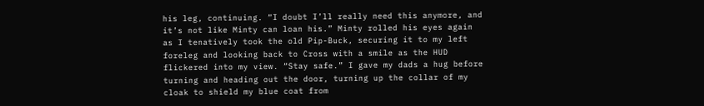his leg, continuing. “I doubt I’ll really need this anymore, and it’s not like Minty can loan his.” Minty rolled his eyes again as I tenatively took the old Pip-Buck, securing it to my left foreleg and looking back to Cross with a smile as the HUD flickered into my view. “Stay safe.” I gave my dads a hug before turning and heading out the door, turning up the collar of my cloak to shield my blue coat from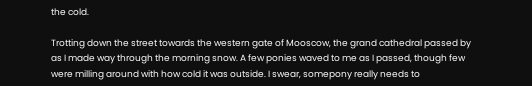the cold.

Trotting down the street towards the western gate of Mooscow, the grand cathedral passed by as I made way through the morning snow. A few ponies waved to me as I passed, though few were milling around with how cold it was outside. I swear, somepony really needs to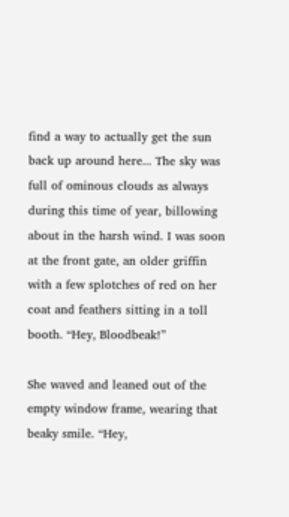find a way to actually get the sun back up around here... The sky was full of ominous clouds as always during this time of year, billowing about in the harsh wind. I was soon at the front gate, an older griffin with a few splotches of red on her coat and feathers sitting in a toll booth. “Hey, Bloodbeak!”

She waved and leaned out of the empty window frame, wearing that beaky smile. “Hey,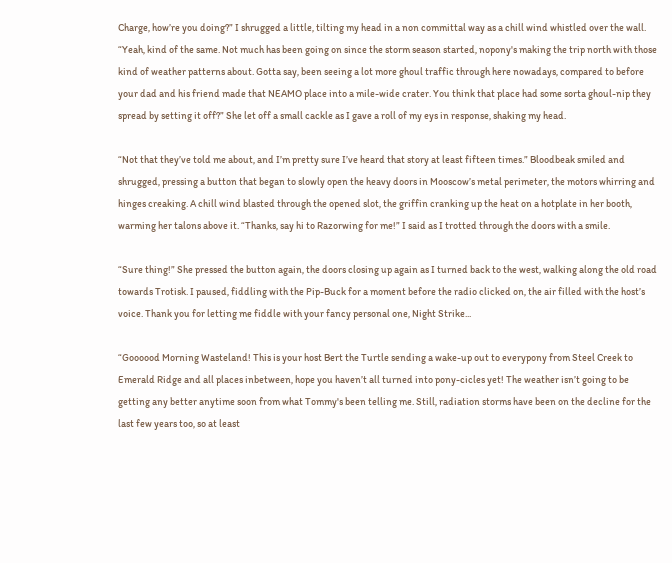Charge, how’re you doing?” I shrugged a little, tilting my head in a non committal way as a chill wind whistled over the wall. “Yeah, kind of the same. Not much has been going on since the storm season started, nopony's making the trip north with those kind of weather patterns about. Gotta say, been seeing a lot more ghoul traffic through here nowadays, compared to before your dad and his friend made that NEAMO place into a mile-wide crater. You think that place had some sorta ghoul-nip they spread by setting it off?” She let off a small cackle as I gave a roll of my eys in response, shaking my head.

“Not that they’ve told me about, and I’m pretty sure I’ve heard that story at least fifteen times.” Bloodbeak smiled and shrugged, pressing a button that began to slowly open the heavy doors in Mooscow’s metal perimeter, the motors whirring and hinges creaking. A chill wind blasted through the opened slot, the griffin cranking up the heat on a hotplate in her booth, warming her talons above it. “Thanks, say hi to Razorwing for me!” I said as I trotted through the doors with a smile.

“Sure thing!” She pressed the button again, the doors closing up again as I turned back to the west, walking along the old road towards Trotisk. I paused, fiddling with the Pip-Buck for a moment before the radio clicked on, the air filled with the host’s voice. Thank you for letting me fiddle with your fancy personal one, Night Strike...

“Goooood Morning Wasteland! This is your host Bert the Turtle sending a wake-up out to everypony from Steel Creek to Emerald Ridge and all places inbetween, hope you haven’t all turned into pony-cicles yet! The weather isn’t going to be getting any better anytime soon from what Tommy's been telling me. Still, radiation storms have been on the decline for the last few years too, so at least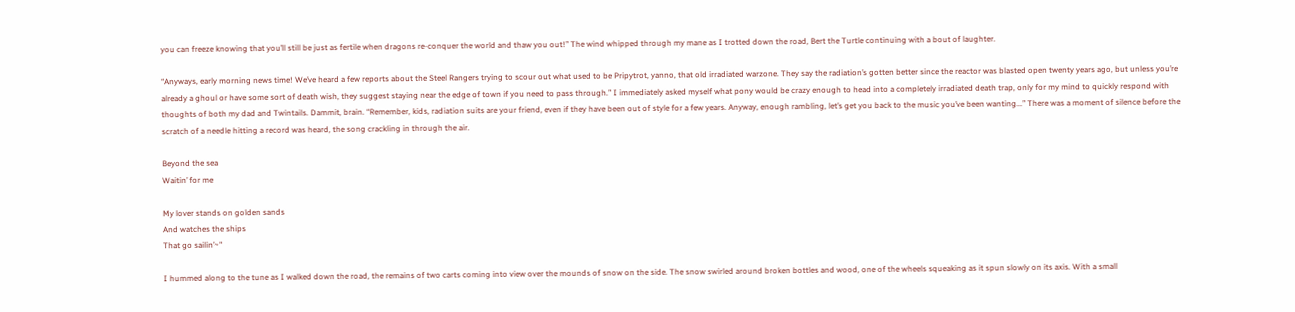you can freeze knowing that you’ll still be just as fertile when dragons re-conquer the world and thaw you out!” The wind whipped through my mane as I trotted down the road, Bert the Turtle continuing with a bout of laughter.

“Anyways, early morning news time! We’ve heard a few reports about the Steel Rangers trying to scour out what used to be Pripytrot, yanno, that old irradiated warzone. They say the radiation’s gotten better since the reactor was blasted open twenty years ago, but unless you’re already a ghoul or have some sort of death wish, they suggest staying near the edge of town if you need to pass through.” I immediately asked myself what pony would be crazy enough to head into a completely irradiated death trap, only for my mind to quickly respond with thoughts of both my dad and Twintails. Dammit, brain. “Remember, kids, radiation suits are your friend, even if they have been out of style for a few years. Anyway, enough rambling, let’s get you back to the music you’ve been wanting...” There was a moment of silence before the scratch of a needle hitting a record was heard, the song crackling in through the air.

Beyond the sea
Waitin’ for me

My lover stands on golden sands
And watches the ships
That go sailin’~"

I hummed along to the tune as I walked down the road, the remains of two carts coming into view over the mounds of snow on the side. The snow swirled around broken bottles and wood, one of the wheels squeaking as it spun slowly on its axis. With a small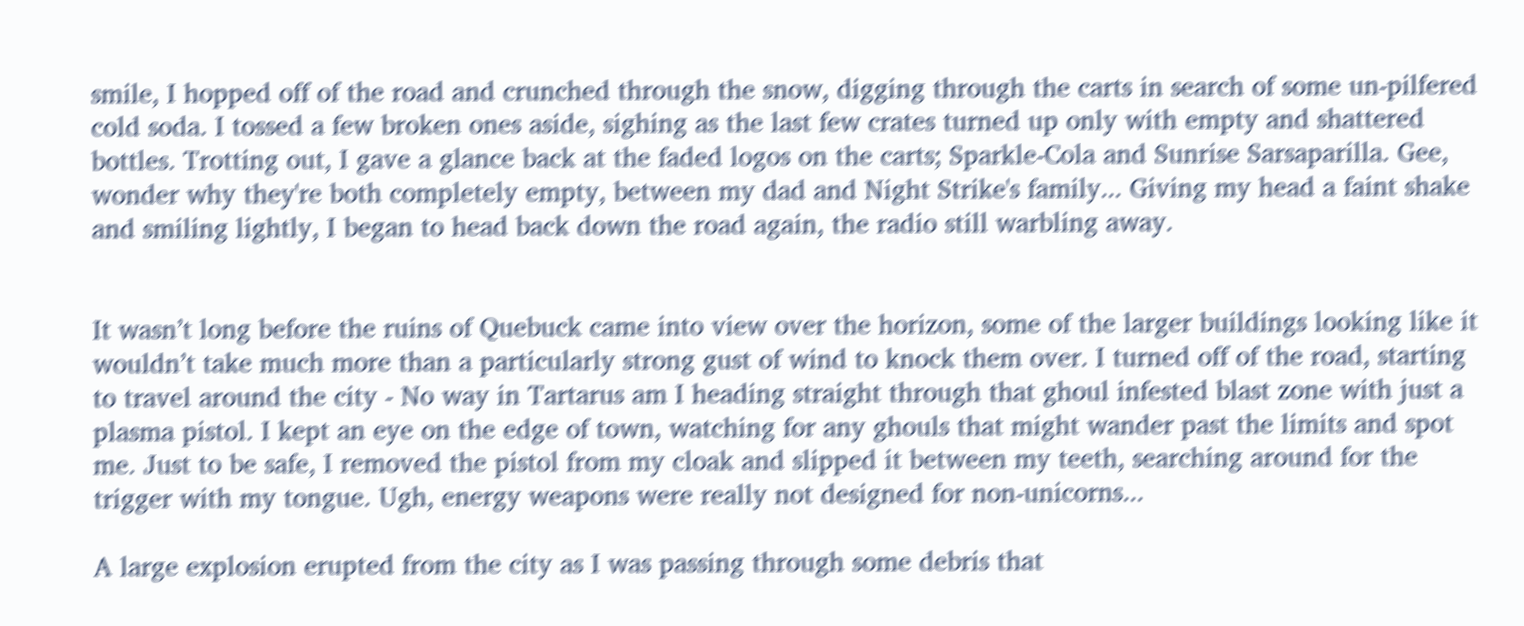smile, I hopped off of the road and crunched through the snow, digging through the carts in search of some un-pilfered cold soda. I tossed a few broken ones aside, sighing as the last few crates turned up only with empty and shattered bottles. Trotting out, I gave a glance back at the faded logos on the carts; Sparkle-Cola and Sunrise Sarsaparilla. Gee, wonder why they're both completely empty, between my dad and Night Strike's family... Giving my head a faint shake and smiling lightly, I began to head back down the road again, the radio still warbling away.


It wasn’t long before the ruins of Quebuck came into view over the horizon, some of the larger buildings looking like it wouldn’t take much more than a particularly strong gust of wind to knock them over. I turned off of the road, starting to travel around the city - No way in Tartarus am I heading straight through that ghoul infested blast zone with just a plasma pistol. I kept an eye on the edge of town, watching for any ghouls that might wander past the limits and spot me. Just to be safe, I removed the pistol from my cloak and slipped it between my teeth, searching around for the trigger with my tongue. Ugh, energy weapons were really not designed for non-unicorns...

A large explosion erupted from the city as I was passing through some debris that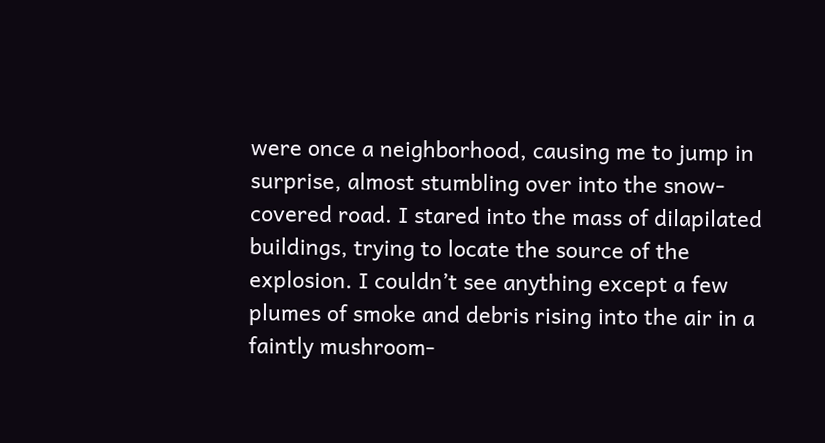were once a neighborhood, causing me to jump in surprise, almost stumbling over into the snow-covered road. I stared into the mass of dilapilated buildings, trying to locate the source of the explosion. I couldn’t see anything except a few plumes of smoke and debris rising into the air in a faintly mushroom-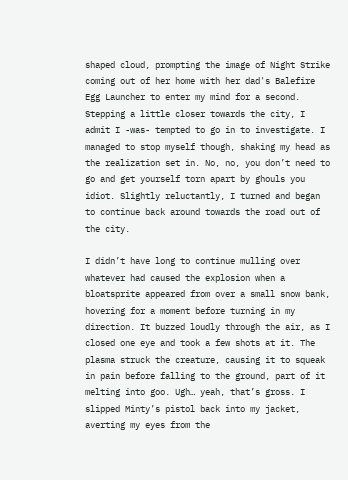shaped cloud, prompting the image of Night Strike coming out of her home with her dad's Balefire Egg Launcher to enter my mind for a second. Stepping a little closer towards the city, I admit I -was- tempted to go in to investigate. I managed to stop myself though, shaking my head as the realization set in. No, no, you don’t need to go and get yourself torn apart by ghouls you idiot. Slightly reluctantly, I turned and began to continue back around towards the road out of the city.

I didn’t have long to continue mulling over whatever had caused the explosion when a bloatsprite appeared from over a small snow bank, hovering for a moment before turning in my direction. It buzzed loudly through the air, as I closed one eye and took a few shots at it. The plasma struck the creature, causing it to squeak in pain before falling to the ground, part of it melting into goo. Ugh… yeah, that’s gross. I slipped Minty’s pistol back into my jacket, averting my eyes from the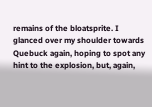remains of the bloatsprite. I glanced over my shoulder towards Quebuck again, hoping to spot any hint to the explosion, but, again,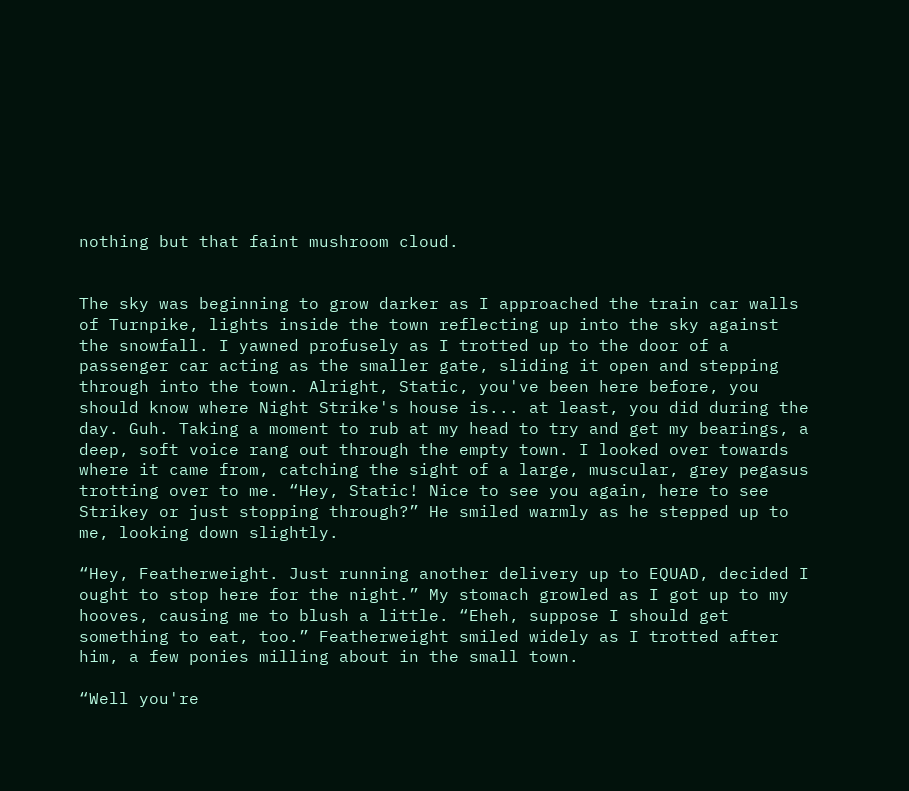nothing but that faint mushroom cloud.


The sky was beginning to grow darker as I approached the train car walls of Turnpike, lights inside the town reflecting up into the sky against the snowfall. I yawned profusely as I trotted up to the door of a passenger car acting as the smaller gate, sliding it open and stepping through into the town. Alright, Static, you've been here before, you should know where Night Strike's house is... at least, you did during the day. Guh. Taking a moment to rub at my head to try and get my bearings, a deep, soft voice rang out through the empty town. I looked over towards where it came from, catching the sight of a large, muscular, grey pegasus trotting over to me. “Hey, Static! Nice to see you again, here to see Strikey or just stopping through?” He smiled warmly as he stepped up to me, looking down slightly.

“Hey, Featherweight. Just running another delivery up to EQUAD, decided I ought to stop here for the night.” My stomach growled as I got up to my hooves, causing me to blush a little. “Eheh, suppose I should get something to eat, too.” Featherweight smiled widely as I trotted after him, a few ponies milling about in the small town.

“Well you're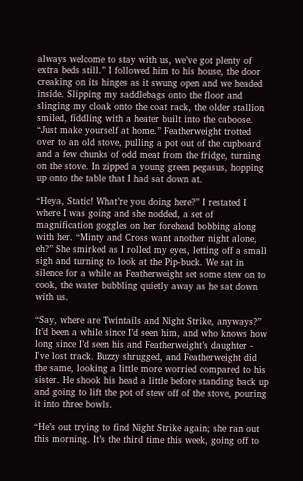always welcome to stay with us, we’ve got plenty of extra beds still.” I followed him to his house, the door creaking on its hinges as it swung open and we headed inside. Slipping my saddlebags onto the floor and slinging my cloak onto the coat rack, the older stallion smiled, fiddling with a heater built into the caboose. “Just make yourself at home.” Featherweight trotted over to an old stove, pulling a pot out of the cupboard and a few chunks of odd meat from the fridge, turning on the stove. In zipped a young green pegasus, hopping up onto the table that I had sat down at.

“Heya, Static! What’re you doing here?” I restated I where I was going and she nodded, a set of magnification goggles on her forehead bobbing along with her. “Minty and Cross want another night alone, eh?” She smirked as I rolled my eyes, letting off a small sigh and turning to look at the Pip-buck. We sat in silence for a while as Featherweight set some stew on to cook, the water bubbling quietly away as he sat down with us.

“Say, where are Twintails and Night Strike, anyways?” It’d been a while since I’d seen him, and who knows how long since I’d seen his and Featherweight’s daughter - I've lost track. Buzzy shrugged, and Featherweight did the same, looking a little more worried compared to his sister. He shook his head a little before standing back up and going to lift the pot of stew off of the stove, pouring it into three bowls.

“He’s out trying to find Night Strike again; she ran out this morning. It’s the third time this week, going off to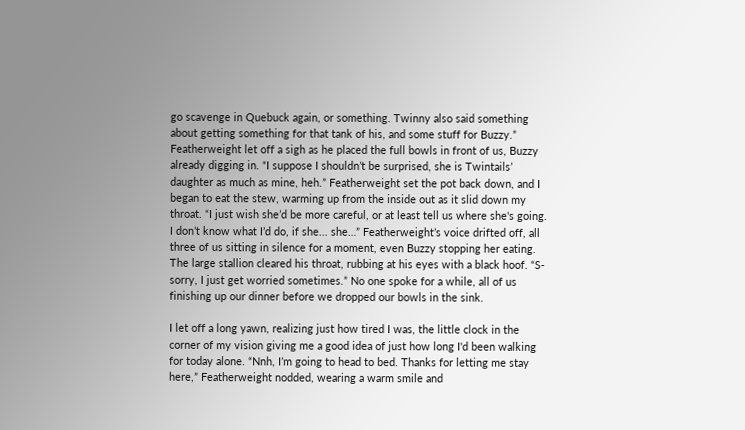go scavenge in Quebuck again, or something. Twinny also said something about getting something for that tank of his, and some stuff for Buzzy.” Featherweight let off a sigh as he placed the full bowls in front of us, Buzzy already digging in. “I suppose I shouldn’t be surprised, she is Twintails’ daughter as much as mine, heh.” Featherweight set the pot back down, and I began to eat the stew, warming up from the inside out as it slid down my throat. “I just wish she’d be more careful, or at least tell us where she's going. I don’t know what I’d do, if she... she…” Featherweight’s voice drifted off, all three of us sitting in silence for a moment, even Buzzy stopping her eating. The large stallion cleared his throat, rubbing at his eyes with a black hoof. “S-sorry, I just get worried sometimes.” No one spoke for a while, all of us finishing up our dinner before we dropped our bowls in the sink.

I let off a long yawn, realizing just how tired I was, the little clock in the corner of my vision giving me a good idea of just how long I'd been walking for today alone. “Nnh, I’m going to head to bed. Thanks for letting me stay here,” Featherweight nodded, wearing a warm smile and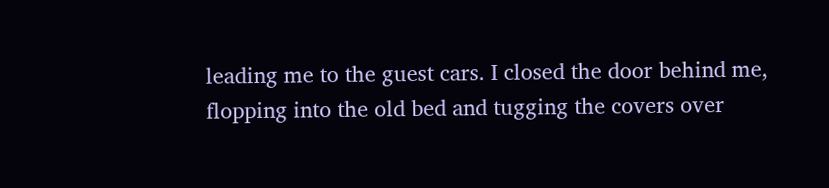leading me to the guest cars. I closed the door behind me, flopping into the old bed and tugging the covers over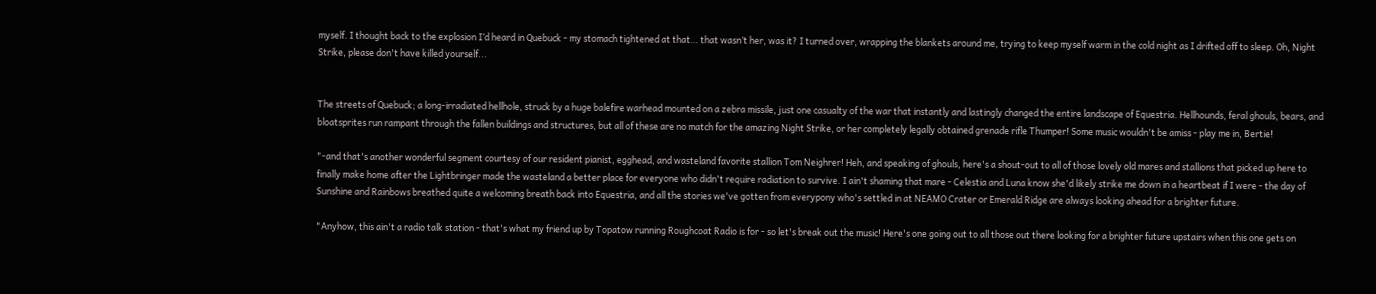myself. I thought back to the explosion I’d heard in Quebuck - my stomach tightened at that… that wasn’t her, was it? I turned over, wrapping the blankets around me, trying to keep myself warm in the cold night as I drifted off to sleep. Oh, Night Strike, please don't have killed yourself...


The streets of Quebuck; a long-irradiated hellhole, struck by a huge balefire warhead mounted on a zebra missile, just one casualty of the war that instantly and lastingly changed the entire landscape of Equestria. Hellhounds, feral ghouls, bears, and bloatsprites run rampant through the fallen buildings and structures, but all of these are no match for the amazing Night Strike, or her completely legally obtained grenade rifle Thumper! Some music wouldn't be amiss - play me in, Bertie!

"-and that's another wonderful segment courtesy of our resident pianist, egghead, and wasteland favorite stallion Tom Neighrer! Heh, and speaking of ghouls, here's a shout-out to all of those lovely old mares and stallions that picked up here to finally make home after the Lightbringer made the wasteland a better place for everyone who didn't require radiation to survive. I ain't shaming that mare - Celestia and Luna know she'd likely strike me down in a heartbeat if I were - the day of Sunshine and Rainbows breathed quite a welcoming breath back into Equestria, and all the stories we've gotten from everypony who's settled in at NEAMO Crater or Emerald Ridge are always looking ahead for a brighter future.

"Anyhow, this ain't a radio talk station - that's what my friend up by Topatow running Roughcoat Radio is for - so let's break out the music! Here's one going out to all those out there looking for a brighter future upstairs when this one gets on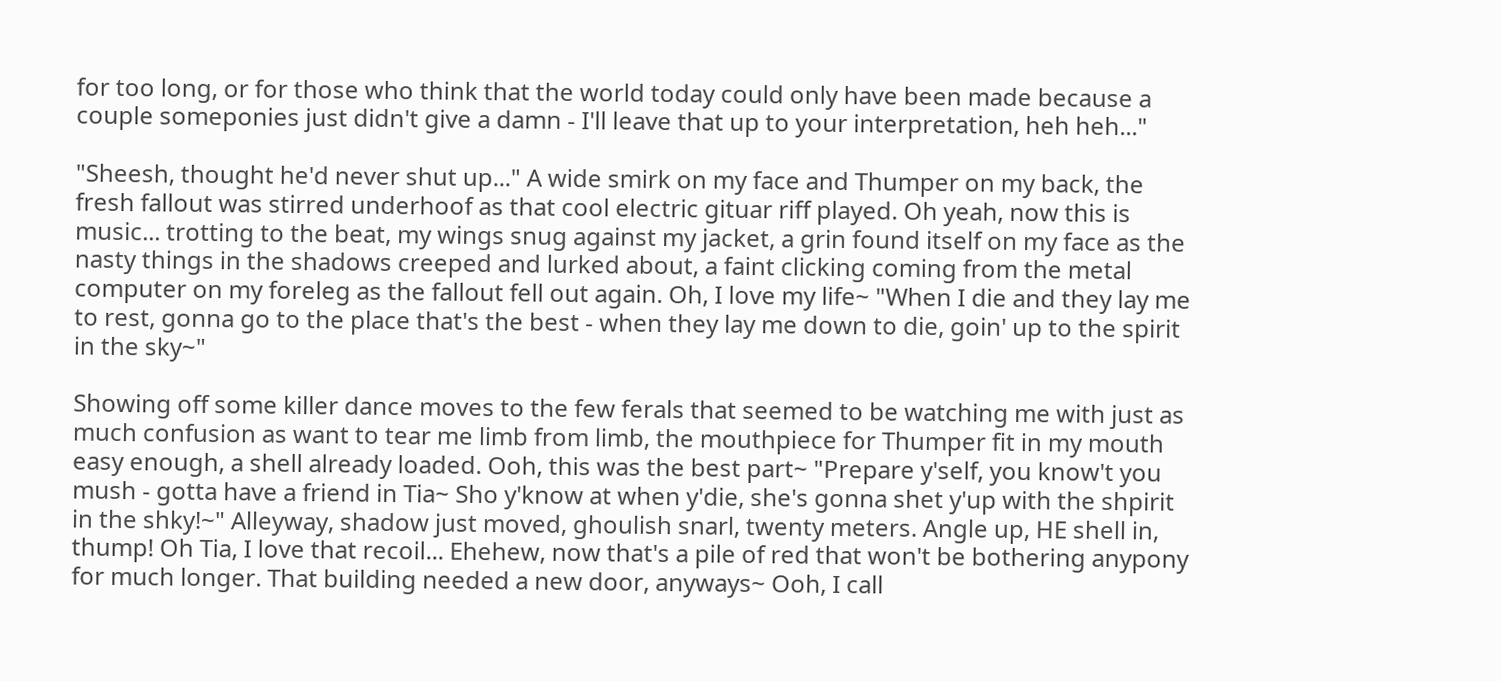for too long, or for those who think that the world today could only have been made because a couple someponies just didn't give a damn - I'll leave that up to your interpretation, heh heh..."

"Sheesh, thought he'd never shut up..." A wide smirk on my face and Thumper on my back, the fresh fallout was stirred underhoof as that cool electric gituar riff played. Oh yeah, now this is music... trotting to the beat, my wings snug against my jacket, a grin found itself on my face as the nasty things in the shadows creeped and lurked about, a faint clicking coming from the metal computer on my foreleg as the fallout fell out again. Oh, I love my life~ "When I die and they lay me to rest, gonna go to the place that's the best - when they lay me down to die, goin' up to the spirit in the sky~"

Showing off some killer dance moves to the few ferals that seemed to be watching me with just as much confusion as want to tear me limb from limb, the mouthpiece for Thumper fit in my mouth easy enough, a shell already loaded. Ooh, this was the best part~ "Prepare y'self, you know't you mush - gotta have a friend in Tia~ Sho y'know at when y'die, she's gonna shet y'up with the shpirit in the shky!~" Alleyway, shadow just moved, ghoulish snarl, twenty meters. Angle up, HE shell in, thump! Oh Tia, I love that recoil... Ehehew, now that's a pile of red that won't be bothering anypony for much longer. That building needed a new door, anyways~ Ooh, I call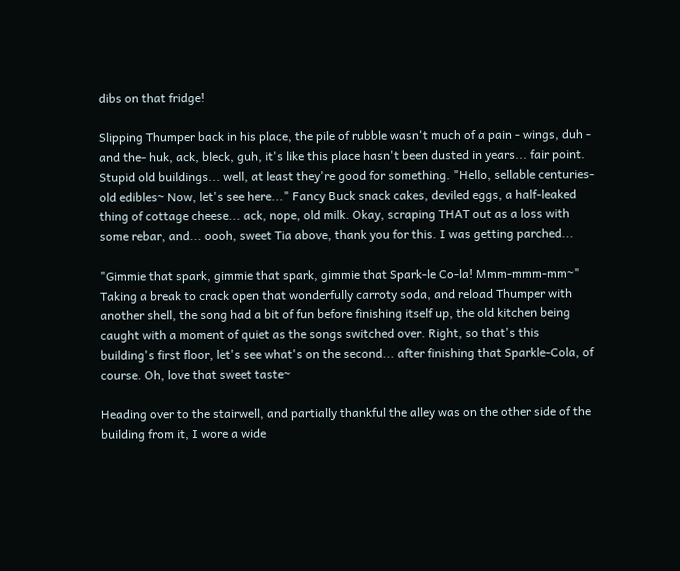dibs on that fridge!

Slipping Thumper back in his place, the pile of rubble wasn't much of a pain - wings, duh - and the- huk, ack, bleck, guh, it's like this place hasn't been dusted in years... fair point. Stupid old buildings... well, at least they're good for something. "Hello, sellable centuries-old edibles~ Now, let's see here..." Fancy Buck snack cakes, deviled eggs, a half-leaked thing of cottage cheese... ack, nope, old milk. Okay, scraping THAT out as a loss with some rebar, and... oooh, sweet Tia above, thank you for this. I was getting parched...

"Gimmie that spark, gimmie that spark, gimmie that Spark-le Co-la! Mmm-mmm-mm~" Taking a break to crack open that wonderfully carroty soda, and reload Thumper with another shell, the song had a bit of fun before finishing itself up, the old kitchen being caught with a moment of quiet as the songs switched over. Right, so that's this building's first floor, let's see what's on the second... after finishing that Sparkle-Cola, of course. Oh, love that sweet taste~

Heading over to the stairwell, and partially thankful the alley was on the other side of the building from it, I wore a wide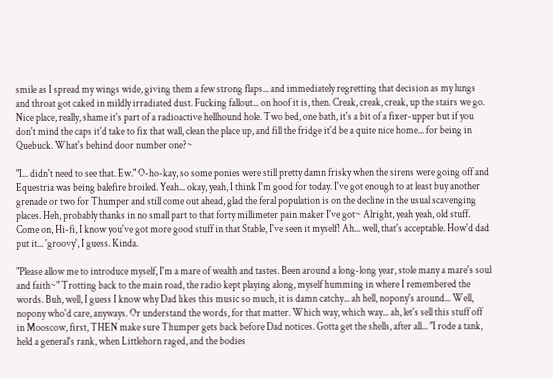smile as I spread my wings wide, giving them a few strong flaps... and immediately regretting that decision as my lungs and throat got caked in mildly irradiated dust. Fucking fallout... on hoof it is, then. Creak, creak, creak, up the stairs we go. Nice place, really, shame it's part of a radioactive hellhound hole. Two bed, one bath, it's a bit of a fixer-upper but if you don't mind the caps it'd take to fix that wall, clean the place up, and fill the fridge it'd be a quite nice home... for being in Quebuck. What's behind door number one?~

"I... didn't need to see that. Ew." O-ho-kay, so some ponies were still pretty damn frisky when the sirens were going off and Equestria was being balefire broiled. Yeah... okay, yeah, I think I'm good for today. I've got enough to at least buy another grenade or two for Thumper and still come out ahead, glad the feral population is on the decline in the usual scavenging places. Heh, probably thanks in no small part to that forty millimeter pain maker I've got~ Alright, yeah yeah, old stuff. Come on, Hi-fi, I know you've got more good stuff in that Stable, I've seen it myself! Ah... well, that's acceptable. How'd dad put it... 'groovy', I guess. Kinda.

"Please allow me to introduce myself, I'm a mare of wealth and tastes. Been around a long-long year, stole many a mare's soul and faith~" Trotting back to the main road, the radio kept playing along, myself humming in where I remembered the words. Buh, well, I guess I know why Dad likes this music so much, it is damn catchy... ah hell, nopony's around... Well, nopony who'd care, anyways. Or understand the words, for that matter. Which way, which way... ah, let's sell this stuff off in Mooscow, first, THEN make sure Thumper gets back before Dad notices. Gotta get the shells, after all... "I rode a tank, held a general's rank, when Littlehorn raged, and the bodies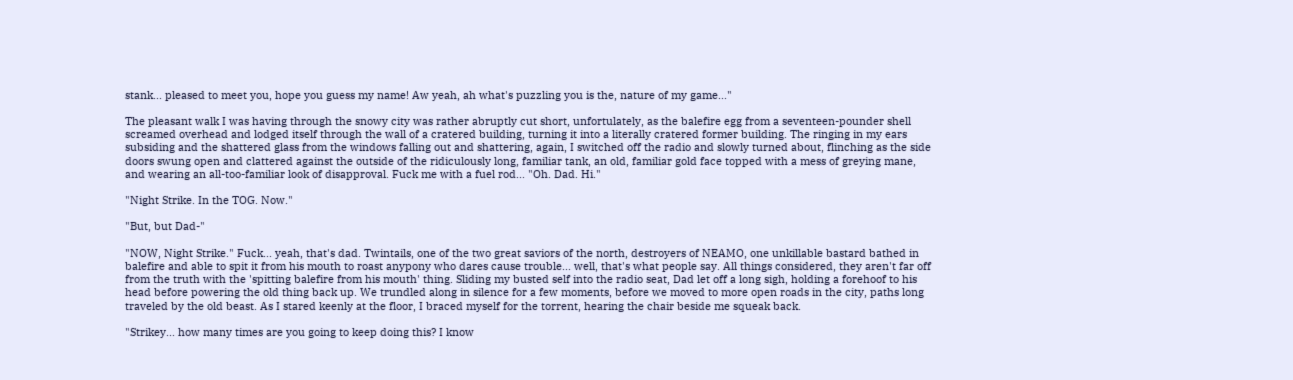stank... pleased to meet you, hope you guess my name! Aw yeah, ah what's puzzling you is the, nature of my game..."

The pleasant walk I was having through the snowy city was rather abruptly cut short, unfortulately, as the balefire egg from a seventeen-pounder shell screamed overhead and lodged itself through the wall of a cratered building, turning it into a literally cratered former building. The ringing in my ears subsiding and the shattered glass from the windows falling out and shattering, again, I switched off the radio and slowly turned about, flinching as the side doors swung open and clattered against the outside of the ridiculously long, familiar tank, an old, familiar gold face topped with a mess of greying mane, and wearing an all-too-familiar look of disapproval. Fuck me with a fuel rod... "Oh. Dad. Hi."

"Night Strike. In the TOG. Now."

"But, but Dad-"

"NOW, Night Strike." Fuck... yeah, that's dad. Twintails, one of the two great saviors of the north, destroyers of NEAMO, one unkillable bastard bathed in balefire and able to spit it from his mouth to roast anypony who dares cause trouble... well, that's what people say. All things considered, they aren't far off from the truth with the 'spitting balefire from his mouth' thing. Sliding my busted self into the radio seat, Dad let off a long sigh, holding a forehoof to his head before powering the old thing back up. We trundled along in silence for a few moments, before we moved to more open roads in the city, paths long traveled by the old beast. As I stared keenly at the floor, I braced myself for the torrent, hearing the chair beside me squeak back.

"Strikey... how many times are you going to keep doing this? I know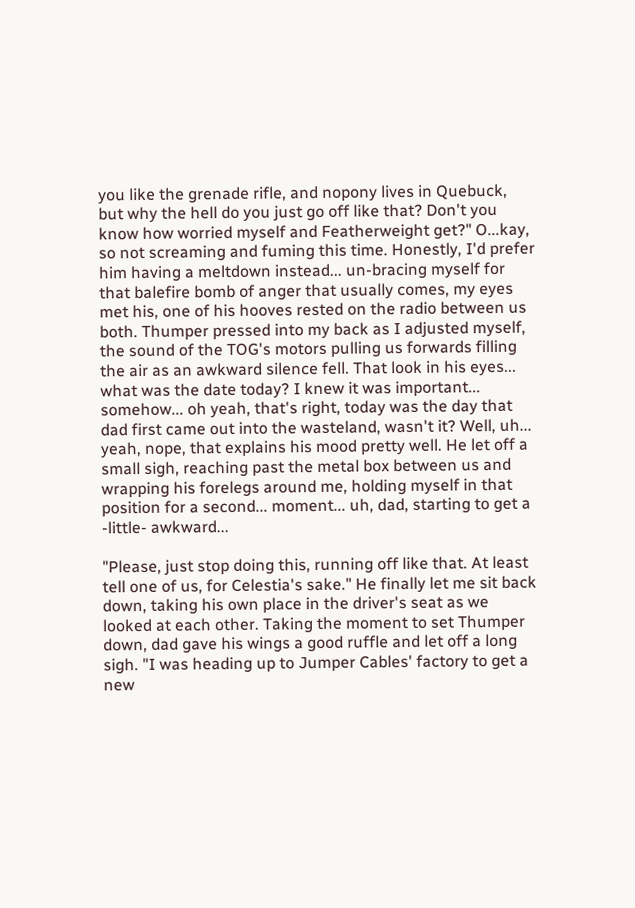you like the grenade rifle, and nopony lives in Quebuck, but why the hell do you just go off like that? Don't you know how worried myself and Featherweight get?" O...kay, so not screaming and fuming this time. Honestly, I'd prefer him having a meltdown instead... un-bracing myself for that balefire bomb of anger that usually comes, my eyes met his, one of his hooves rested on the radio between us both. Thumper pressed into my back as I adjusted myself, the sound of the TOG's motors pulling us forwards filling the air as an awkward silence fell. That look in his eyes... what was the date today? I knew it was important... somehow... oh yeah, that's right, today was the day that dad first came out into the wasteland, wasn't it? Well, uh... yeah, nope, that explains his mood pretty well. He let off a small sigh, reaching past the metal box between us and wrapping his forelegs around me, holding myself in that position for a second... moment... uh, dad, starting to get a -little- awkward...

"Please, just stop doing this, running off like that. At least tell one of us, for Celestia's sake." He finally let me sit back down, taking his own place in the driver's seat as we looked at each other. Taking the moment to set Thumper down, dad gave his wings a good ruffle and let off a long sigh. "I was heading up to Jumper Cables' factory to get a new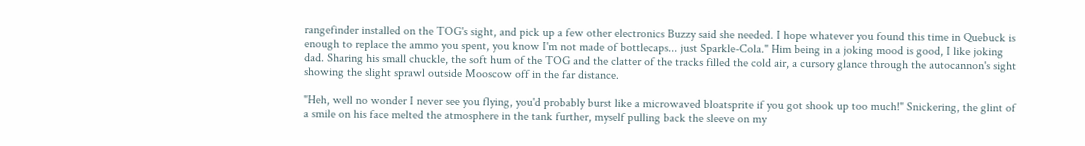rangefinder installed on the TOG's sight, and pick up a few other electronics Buzzy said she needed. I hope whatever you found this time in Quebuck is enough to replace the ammo you spent, you know I'm not made of bottlecaps... just Sparkle-Cola." Him being in a joking mood is good, I like joking dad. Sharing his small chuckle, the soft hum of the TOG and the clatter of the tracks filled the cold air, a cursory glance through the autocannon's sight showing the slight sprawl outside Mooscow off in the far distance.

"Heh, well no wonder I never see you flying, you'd probably burst like a microwaved bloatsprite if you got shook up too much!" Snickering, the glint of a smile on his face melted the atmosphere in the tank further, myself pulling back the sleeve on my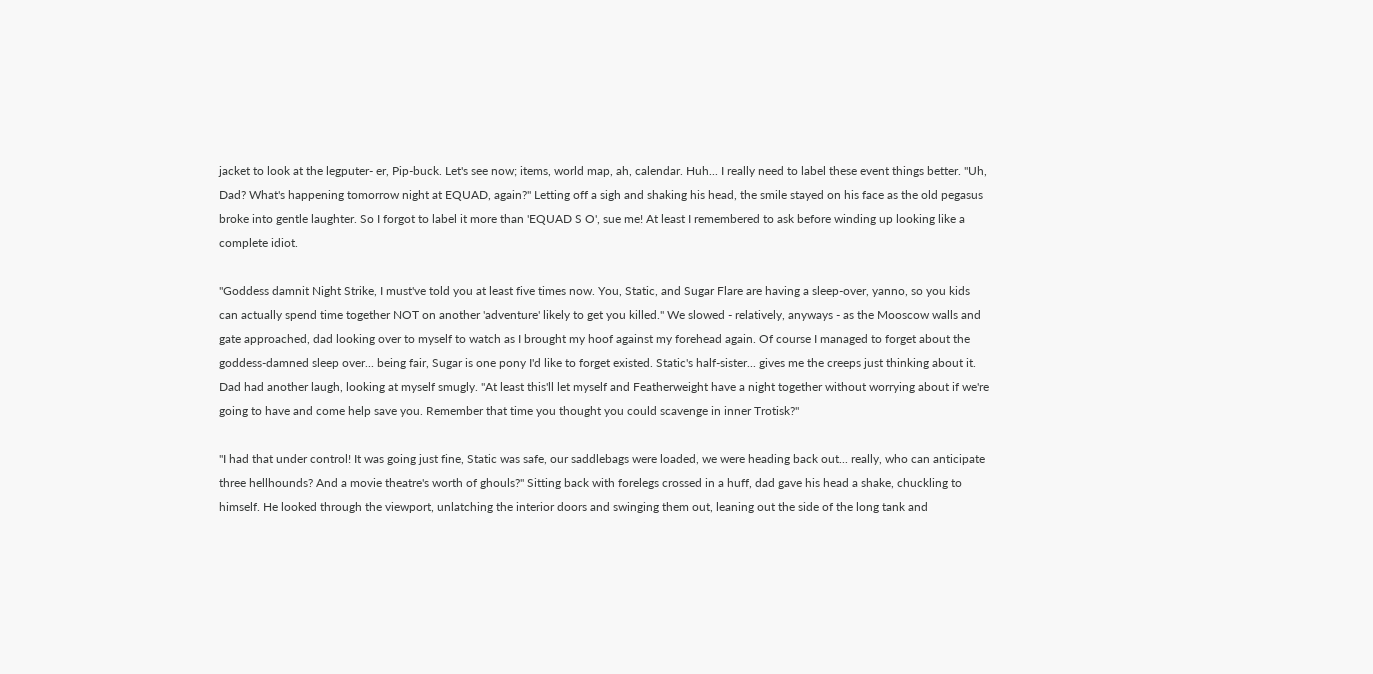jacket to look at the legputer- er, Pip-buck. Let's see now; items, world map, ah, calendar. Huh... I really need to label these event things better. "Uh, Dad? What's happening tomorrow night at EQUAD, again?" Letting off a sigh and shaking his head, the smile stayed on his face as the old pegasus broke into gentle laughter. So I forgot to label it more than 'EQUAD S O', sue me! At least I remembered to ask before winding up looking like a complete idiot.

"Goddess damnit Night Strike, I must've told you at least five times now. You, Static, and Sugar Flare are having a sleep-over, yanno, so you kids can actually spend time together NOT on another 'adventure' likely to get you killed." We slowed - relatively, anyways - as the Mooscow walls and gate approached, dad looking over to myself to watch as I brought my hoof against my forehead again. Of course I managed to forget about the goddess-damned sleep over... being fair, Sugar is one pony I'd like to forget existed. Static's half-sister... gives me the creeps just thinking about it. Dad had another laugh, looking at myself smugly. "At least this'll let myself and Featherweight have a night together without worrying about if we're going to have and come help save you. Remember that time you thought you could scavenge in inner Trotisk?"

"I had that under control! It was going just fine, Static was safe, our saddlebags were loaded, we were heading back out... really, who can anticipate three hellhounds? And a movie theatre's worth of ghouls?" Sitting back with forelegs crossed in a huff, dad gave his head a shake, chuckling to himself. He looked through the viewport, unlatching the interior doors and swinging them out, leaning out the side of the long tank and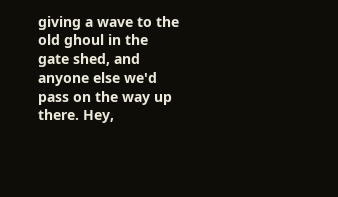giving a wave to the old ghoul in the gate shed, and anyone else we'd pass on the way up there. Hey,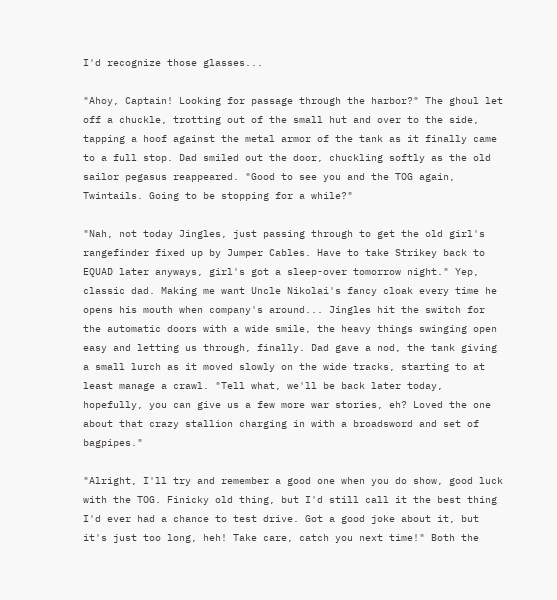I'd recognize those glasses...

"Ahoy, Captain! Looking for passage through the harbor?" The ghoul let off a chuckle, trotting out of the small hut and over to the side, tapping a hoof against the metal armor of the tank as it finally came to a full stop. Dad smiled out the door, chuckling softly as the old sailor pegasus reappeared. "Good to see you and the TOG again, Twintails. Going to be stopping for a while?"

"Nah, not today Jingles, just passing through to get the old girl's rangefinder fixed up by Jumper Cables. Have to take Strikey back to EQUAD later anyways, girl's got a sleep-over tomorrow night." Yep, classic dad. Making me want Uncle Nikolai's fancy cloak every time he opens his mouth when company's around... Jingles hit the switch for the automatic doors with a wide smile, the heavy things swinging open easy and letting us through, finally. Dad gave a nod, the tank giving a small lurch as it moved slowly on the wide tracks, starting to at least manage a crawl. "Tell what, we'll be back later today, hopefully, you can give us a few more war stories, eh? Loved the one about that crazy stallion charging in with a broadsword and set of bagpipes."

"Alright, I'll try and remember a good one when you do show, good luck with the TOG. Finicky old thing, but I'd still call it the best thing I'd ever had a chance to test drive. Got a good joke about it, but it's just too long, heh! Take care, catch you next time!" Both the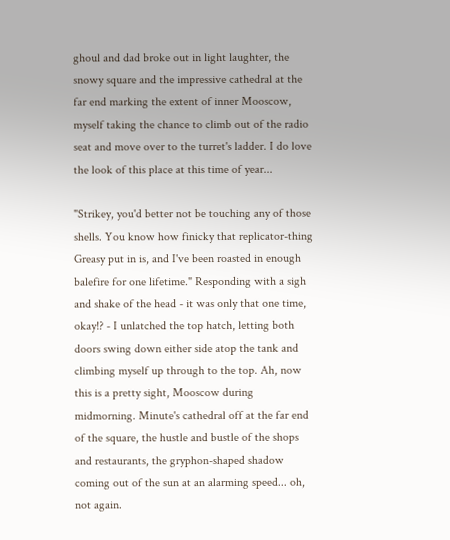ghoul and dad broke out in light laughter, the snowy square and the impressive cathedral at the far end marking the extent of inner Mooscow, myself taking the chance to climb out of the radio seat and move over to the turret's ladder. I do love the look of this place at this time of year...

"Strikey, you'd better not be touching any of those shells. You know how finicky that replicator-thing Greasy put in is, and I've been roasted in enough balefire for one lifetime." Responding with a sigh and shake of the head - it was only that one time, okay!? - I unlatched the top hatch, letting both doors swing down either side atop the tank and climbing myself up through to the top. Ah, now this is a pretty sight, Mooscow during midmorning. Minute's cathedral off at the far end of the square, the hustle and bustle of the shops and restaurants, the gryphon-shaped shadow coming out of the sun at an alarming speed... oh, not again.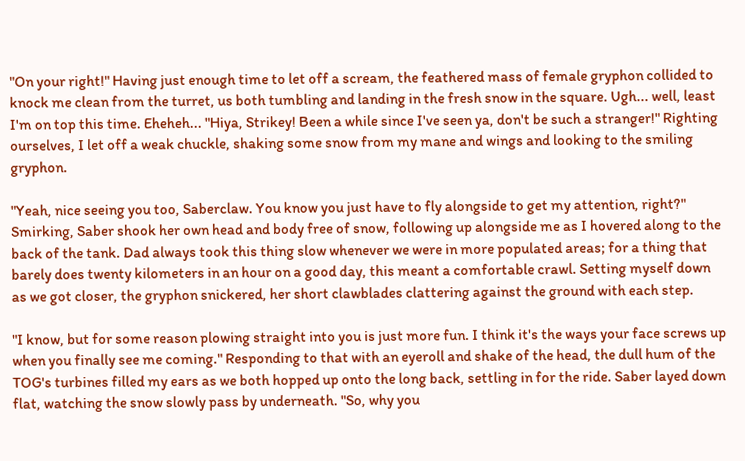"On your right!" Having just enough time to let off a scream, the feathered mass of female gryphon collided to knock me clean from the turret, us both tumbling and landing in the fresh snow in the square. Ugh... well, least I'm on top this time. Eheheh... "Hiya, Strikey! Been a while since I've seen ya, don't be such a stranger!" Righting ourselves, I let off a weak chuckle, shaking some snow from my mane and wings and looking to the smiling gryphon.

"Yeah, nice seeing you too, Saberclaw. You know you just have to fly alongside to get my attention, right?" Smirking, Saber shook her own head and body free of snow, following up alongside me as I hovered along to the back of the tank. Dad always took this thing slow whenever we were in more populated areas; for a thing that barely does twenty kilometers in an hour on a good day, this meant a comfortable crawl. Setting myself down as we got closer, the gryphon snickered, her short clawblades clattering against the ground with each step.

"I know, but for some reason plowing straight into you is just more fun. I think it's the ways your face screws up when you finally see me coming." Responding to that with an eyeroll and shake of the head, the dull hum of the TOG's turbines filled my ears as we both hopped up onto the long back, settling in for the ride. Saber layed down flat, watching the snow slowly pass by underneath. "So, why you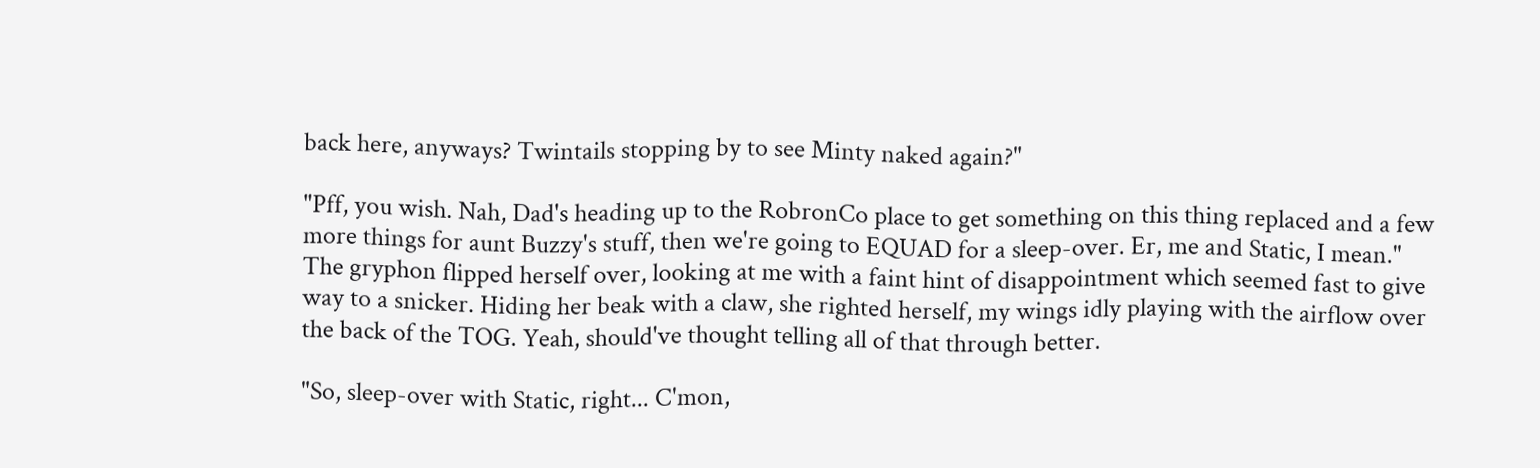back here, anyways? Twintails stopping by to see Minty naked again?"

"Pff, you wish. Nah, Dad's heading up to the RobronCo place to get something on this thing replaced and a few more things for aunt Buzzy's stuff, then we're going to EQUAD for a sleep-over. Er, me and Static, I mean." The gryphon flipped herself over, looking at me with a faint hint of disappointment which seemed fast to give way to a snicker. Hiding her beak with a claw, she righted herself, my wings idly playing with the airflow over the back of the TOG. Yeah, should've thought telling all of that through better.

"So, sleep-over with Static, right... C'mon,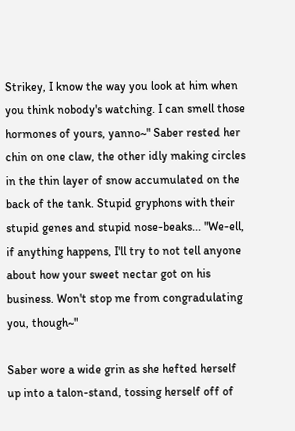Strikey, I know the way you look at him when you think nobody's watching. I can smell those hormones of yours, yanno~" Saber rested her chin on one claw, the other idly making circles in the thin layer of snow accumulated on the back of the tank. Stupid gryphons with their stupid genes and stupid nose-beaks... "We-ell, if anything happens, I'll try to not tell anyone about how your sweet nectar got on his business. Won't stop me from congradulating you, though~"

Saber wore a wide grin as she hefted herself up into a talon-stand, tossing herself off of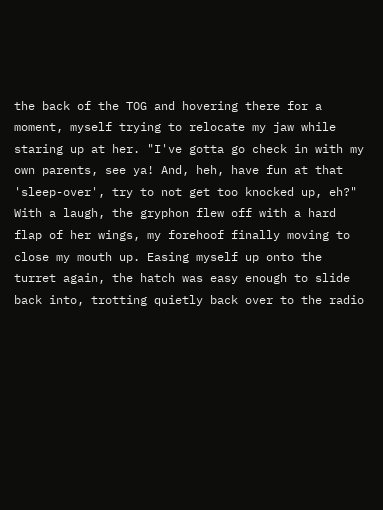the back of the TOG and hovering there for a moment, myself trying to relocate my jaw while staring up at her. "I've gotta go check in with my own parents, see ya! And, heh, have fun at that 'sleep-over', try to not get too knocked up, eh?" With a laugh, the gryphon flew off with a hard flap of her wings, my forehoof finally moving to close my mouth up. Easing myself up onto the turret again, the hatch was easy enough to slide back into, trotting quietly back over to the radio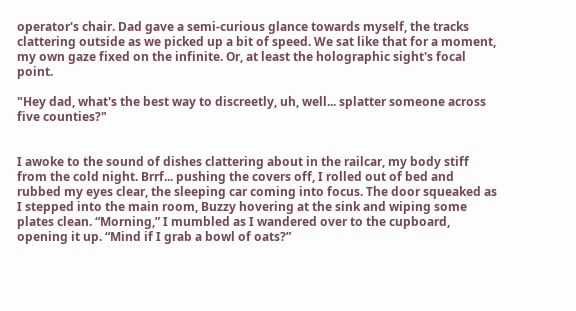operator's chair. Dad gave a semi-curious glance towards myself, the tracks clattering outside as we picked up a bit of speed. We sat like that for a moment, my own gaze fixed on the infinite. Or, at least the holographic sight's focal point.

"Hey dad, what's the best way to discreetly, uh, well... splatter someone across five counties?"


I awoke to the sound of dishes clattering about in the railcar, my body stiff from the cold night. Brrf... pushing the covers off, I rolled out of bed and rubbed my eyes clear, the sleeping car coming into focus. The door squeaked as I stepped into the main room, Buzzy hovering at the sink and wiping some plates clean. “Morning,” I mumbled as I wandered over to the cupboard, opening it up. “Mind if I grab a bowl of oats?”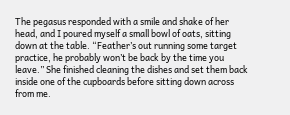The pegasus responded with a smile and shake of her head, and I poured myself a small bowl of oats, sitting down at the table. “Feather’s out running some target practice, he probably won’t be back by the time you leave.” She finished cleaning the dishes and set them back inside one of the cupboards before sitting down across from me.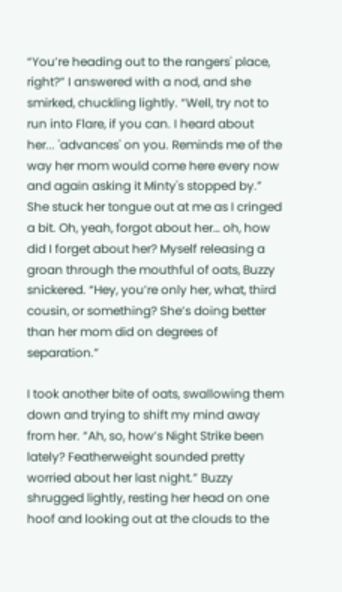“You’re heading out to the rangers' place, right?” I answered with a nod, and she smirked, chuckling lightly. “Well, try not to run into Flare, if you can. I heard about her... 'advances' on you. Reminds me of the way her mom would come here every now and again asking it Minty's stopped by.” She stuck her tongue out at me as I cringed a bit. Oh, yeah, forgot about her… oh, how did I forget about her? Myself releasing a groan through the mouthful of oats, Buzzy snickered. “Hey, you’re only her, what, third cousin, or something? She’s doing better than her mom did on degrees of separation.”

I took another bite of oats, swallowing them down and trying to shift my mind away from her. “Ah, so, how’s Night Strike been lately? Featherweight sounded pretty worried about her last night.” Buzzy shrugged lightly, resting her head on one hoof and looking out at the clouds to the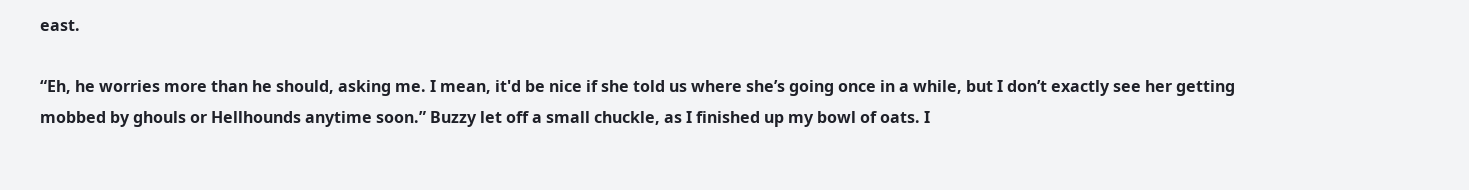east.

“Eh, he worries more than he should, asking me. I mean, it'd be nice if she told us where she’s going once in a while, but I don’t exactly see her getting mobbed by ghouls or Hellhounds anytime soon.” Buzzy let off a small chuckle, as I finished up my bowl of oats. I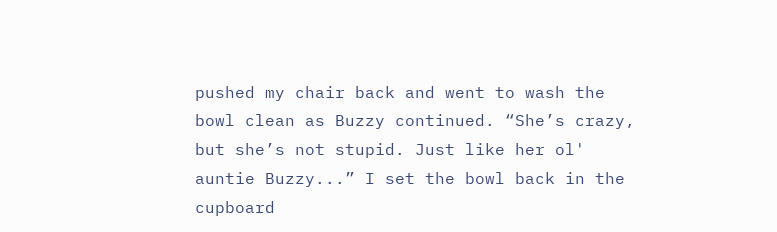pushed my chair back and went to wash the bowl clean as Buzzy continued. “She’s crazy, but she’s not stupid. Just like her ol' auntie Buzzy...” I set the bowl back in the cupboard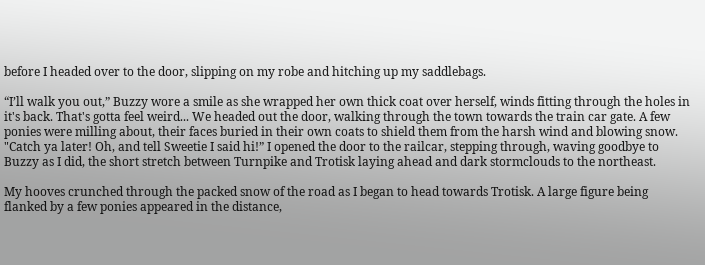before I headed over to the door, slipping on my robe and hitching up my saddlebags.

“I’ll walk you out,” Buzzy wore a smile as she wrapped her own thick coat over herself, winds fitting through the holes in it's back. That's gotta feel weird... We headed out the door, walking through the town towards the train car gate. A few ponies were milling about, their faces buried in their own coats to shield them from the harsh wind and blowing snow. "Catch ya later! Oh, and tell Sweetie I said hi!” I opened the door to the railcar, stepping through, waving goodbye to Buzzy as I did, the short stretch between Turnpike and Trotisk laying ahead and dark stormclouds to the northeast.

My hooves crunched through the packed snow of the road as I began to head towards Trotisk. A large figure being flanked by a few ponies appeared in the distance,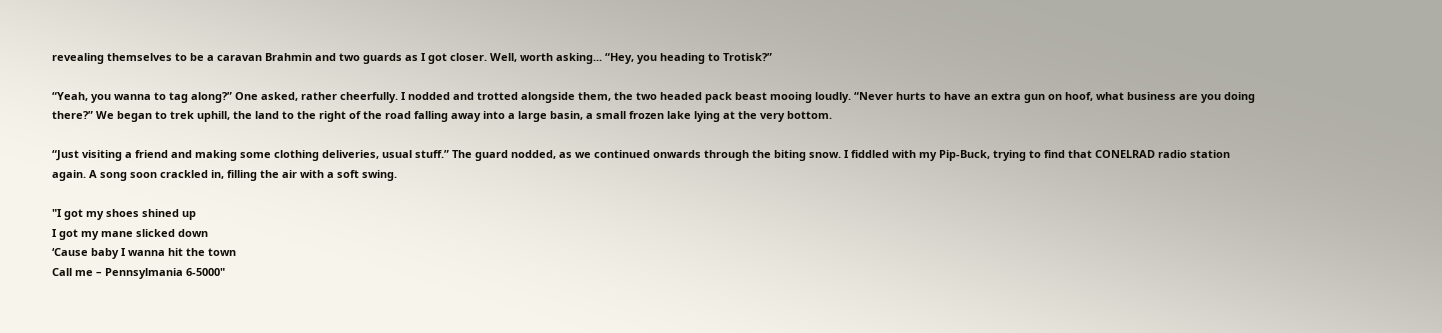revealing themselves to be a caravan Brahmin and two guards as I got closer. Well, worth asking... “Hey, you heading to Trotisk?”

“Yeah, you wanna to tag along?” One asked, rather cheerfully. I nodded and trotted alongside them, the two headed pack beast mooing loudly. “Never hurts to have an extra gun on hoof, what business are you doing there?” We began to trek uphill, the land to the right of the road falling away into a large basin, a small frozen lake lying at the very bottom.

“Just visiting a friend and making some clothing deliveries, usual stuff.” The guard nodded, as we continued onwards through the biting snow. I fiddled with my Pip-Buck, trying to find that CONELRAD radio station again. A song soon crackled in, filling the air with a soft swing.

"I got my shoes shined up
I got my mane slicked down
‘Cause baby I wanna hit the town
Call me – Pennsylmania 6-5000"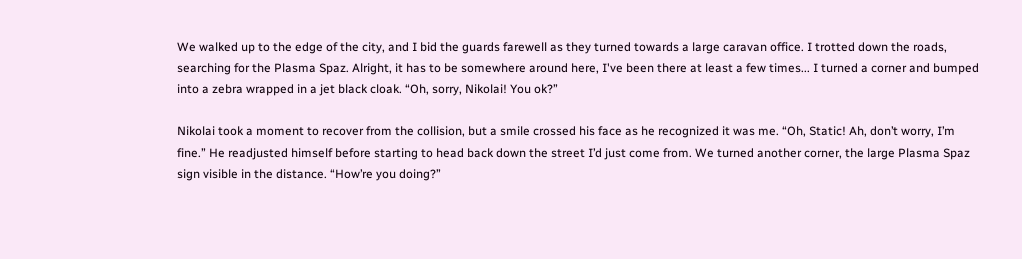We walked up to the edge of the city, and I bid the guards farewell as they turned towards a large caravan office. I trotted down the roads, searching for the Plasma Spaz. Alright, it has to be somewhere around here, I've been there at least a few times... I turned a corner and bumped into a zebra wrapped in a jet black cloak. “Oh, sorry, Nikolai! You ok?”

Nikolai took a moment to recover from the collision, but a smile crossed his face as he recognized it was me. “Oh, Static! Ah, don’t worry, I’m fine.” He readjusted himself before starting to head back down the street I’d just come from. We turned another corner, the large Plasma Spaz sign visible in the distance. “How’re you doing?”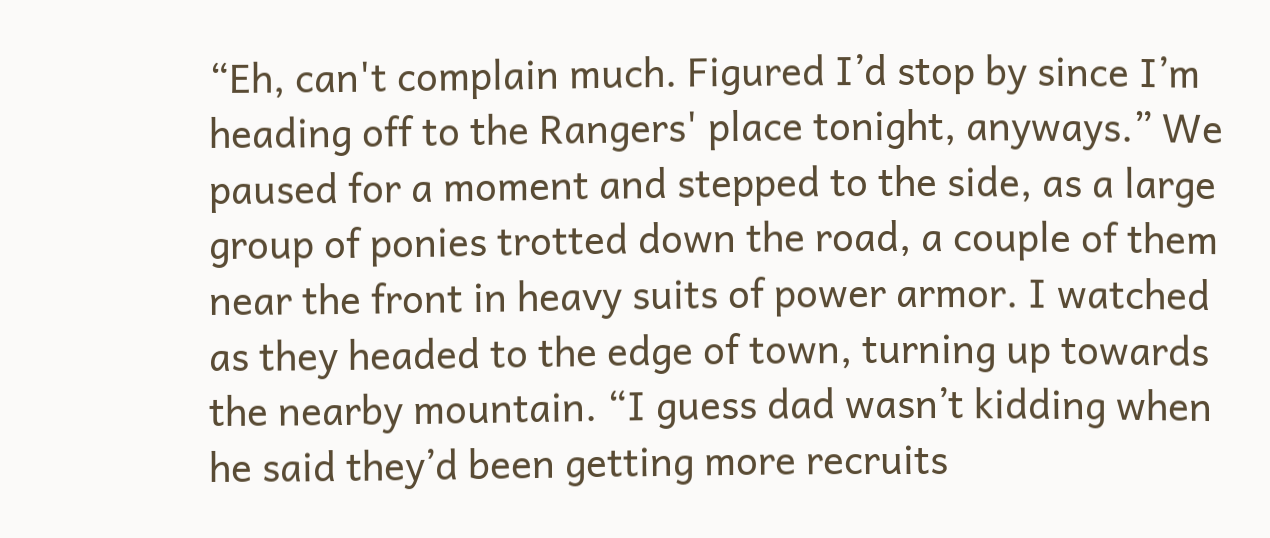“Eh, can't complain much. Figured I’d stop by since I’m heading off to the Rangers' place tonight, anyways.” We paused for a moment and stepped to the side, as a large group of ponies trotted down the road, a couple of them near the front in heavy suits of power armor. I watched as they headed to the edge of town, turning up towards the nearby mountain. “I guess dad wasn’t kidding when he said they’d been getting more recruits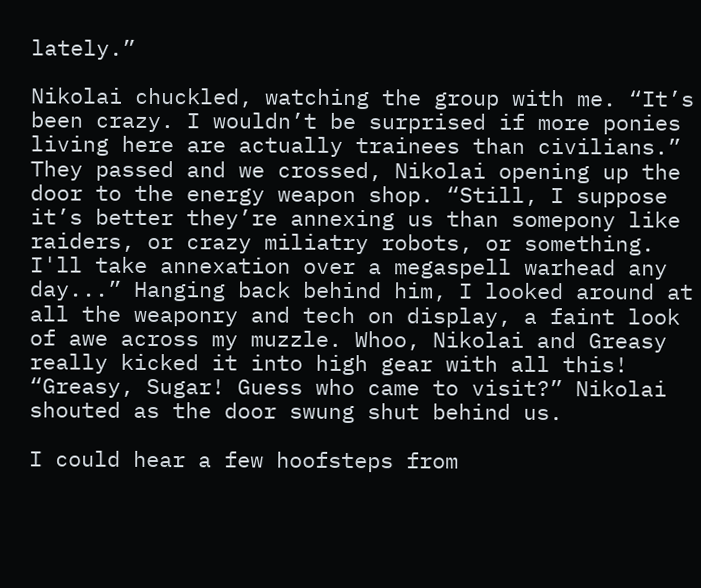lately.”

Nikolai chuckled, watching the group with me. “It’s been crazy. I wouldn’t be surprised if more ponies living here are actually trainees than civilians.” They passed and we crossed, Nikolai opening up the door to the energy weapon shop. “Still, I suppose it’s better they’re annexing us than somepony like raiders, or crazy miliatry robots, or something. I'll take annexation over a megaspell warhead any day...” Hanging back behind him, I looked around at all the weaponry and tech on display, a faint look of awe across my muzzle. Whoo, Nikolai and Greasy really kicked it into high gear with all this! “Greasy, Sugar! Guess who came to visit?” Nikolai shouted as the door swung shut behind us.

I could hear a few hoofsteps from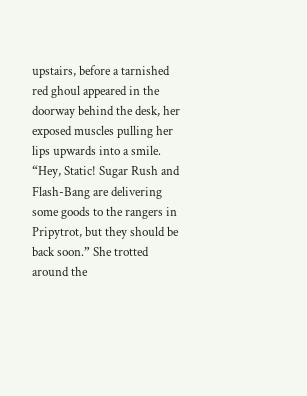upstairs, before a tarnished red ghoul appeared in the doorway behind the desk, her exposed muscles pulling her lips upwards into a smile. “Hey, Static! Sugar Rush and Flash-Bang are delivering some goods to the rangers in Pripytrot, but they should be back soon.” She trotted around the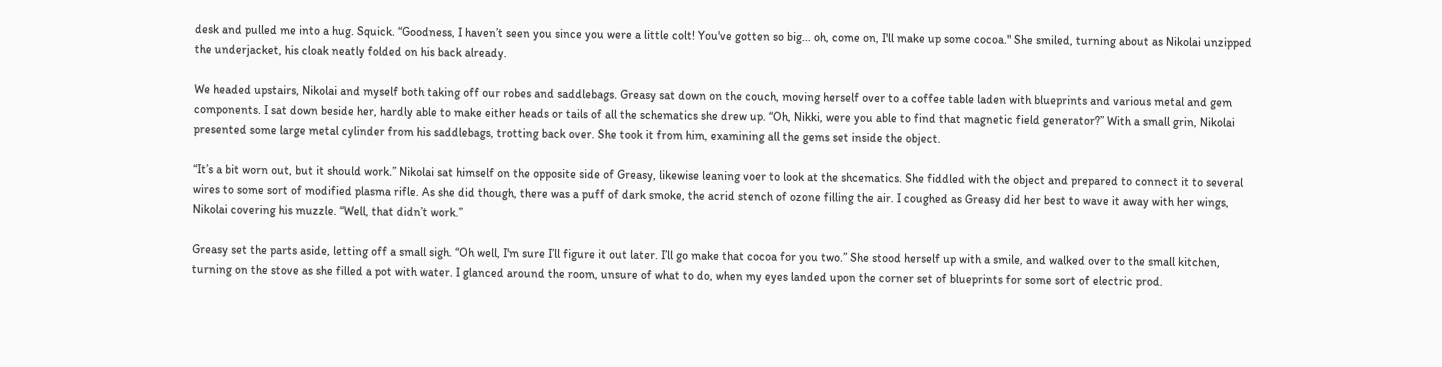desk and pulled me into a hug. Squick. “Goodness, I haven’t seen you since you were a little colt! You've gotten so big... oh, come on, I'll make up some cocoa." She smiled, turning about as Nikolai unzipped the underjacket, his cloak neatly folded on his back already.

We headed upstairs, Nikolai and myself both taking off our robes and saddlebags. Greasy sat down on the couch, moving herself over to a coffee table laden with blueprints and various metal and gem components. I sat down beside her, hardly able to make either heads or tails of all the schematics she drew up. “Oh, Nikki, were you able to find that magnetic field generator?” With a small grin, Nikolai presented some large metal cylinder from his saddlebags, trotting back over. She took it from him, examining all the gems set inside the object.

“It’s a bit worn out, but it should work.” Nikolai sat himself on the opposite side of Greasy, likewise leaning voer to look at the shcematics. She fiddled with the object and prepared to connect it to several wires to some sort of modified plasma rifle. As she did though, there was a puff of dark smoke, the acrid stench of ozone filling the air. I coughed as Greasy did her best to wave it away with her wings, Nikolai covering his muzzle. “Well, that didn’t work.”

Greasy set the parts aside, letting off a small sigh. “Oh well, I'm sure I’ll figure it out later. I’ll go make that cocoa for you two.” She stood herself up with a smile, and walked over to the small kitchen, turning on the stove as she filled a pot with water. I glanced around the room, unsure of what to do, when my eyes landed upon the corner set of blueprints for some sort of electric prod.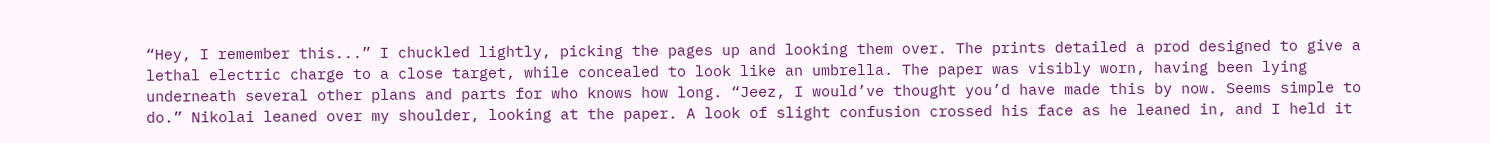“Hey, I remember this...” I chuckled lightly, picking the pages up and looking them over. The prints detailed a prod designed to give a lethal electric charge to a close target, while concealed to look like an umbrella. The paper was visibly worn, having been lying underneath several other plans and parts for who knows how long. “Jeez, I would’ve thought you’d have made this by now. Seems simple to do.” Nikolai leaned over my shoulder, looking at the paper. A look of slight confusion crossed his face as he leaned in, and I held it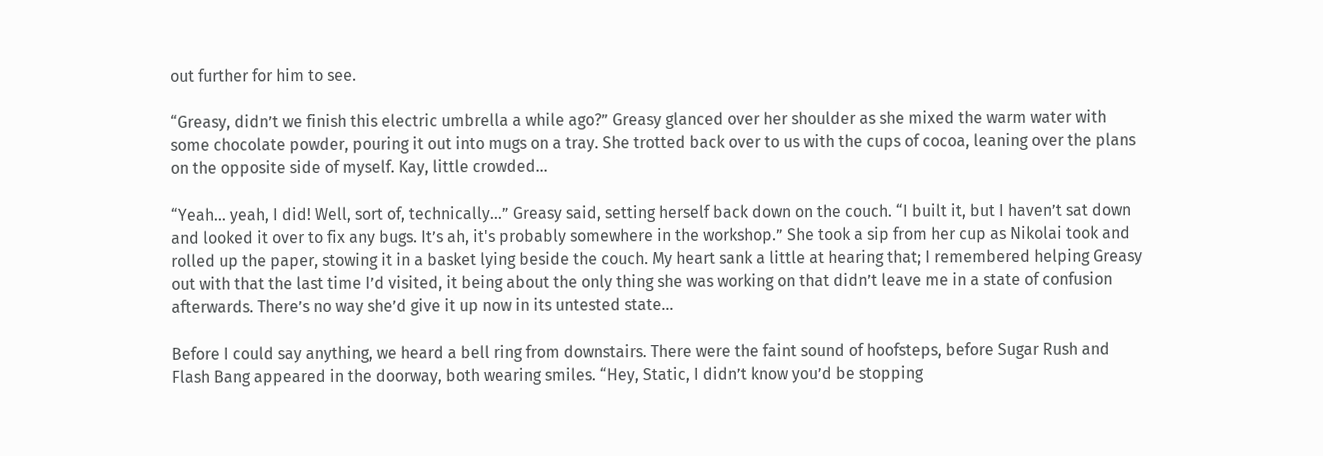out further for him to see.

“Greasy, didn’t we finish this electric umbrella a while ago?” Greasy glanced over her shoulder as she mixed the warm water with some chocolate powder, pouring it out into mugs on a tray. She trotted back over to us with the cups of cocoa, leaning over the plans on the opposite side of myself. Kay, little crowded...

“Yeah… yeah, I did! Well, sort of, technically...” Greasy said, setting herself back down on the couch. “I built it, but I haven’t sat down and looked it over to fix any bugs. It’s ah, it's probably somewhere in the workshop.” She took a sip from her cup as Nikolai took and rolled up the paper, stowing it in a basket lying beside the couch. My heart sank a little at hearing that; I remembered helping Greasy out with that the last time I’d visited, it being about the only thing she was working on that didn’t leave me in a state of confusion afterwards. There’s no way she’d give it up now in its untested state...

Before I could say anything, we heard a bell ring from downstairs. There were the faint sound of hoofsteps, before Sugar Rush and Flash Bang appeared in the doorway, both wearing smiles. “Hey, Static, I didn’t know you’d be stopping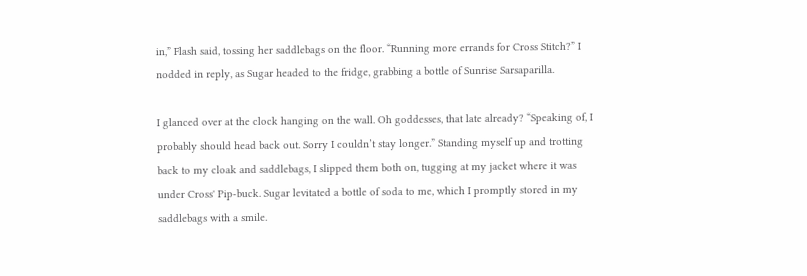in,” Flash said, tossing her saddlebags on the floor. “Running more errands for Cross Stitch?” I nodded in reply, as Sugar headed to the fridge, grabbing a bottle of Sunrise Sarsaparilla.

I glanced over at the clock hanging on the wall. Oh goddesses, that late already? “Speaking of, I probably should head back out. Sorry I couldn’t stay longer.” Standing myself up and trotting back to my cloak and saddlebags, I slipped them both on, tugging at my jacket where it was under Cross' Pip-buck. Sugar levitated a bottle of soda to me, which I promptly stored in my saddlebags with a smile.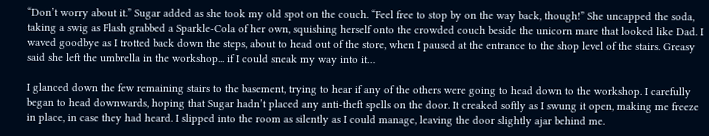“Don’t worry about it.” Sugar added as she took my old spot on the couch. “Feel free to stop by on the way back, though!” She uncapped the soda, taking a swig as Flash grabbed a Sparkle-Cola of her own, squishing herself onto the crowded couch beside the unicorn mare that looked like Dad. I waved goodbye as I trotted back down the steps, about to head out of the store, when I paused at the entrance to the shop level of the stairs. Greasy said she left the umbrella in the workshop... if I could sneak my way into it…

I glanced down the few remaining stairs to the basement, trying to hear if any of the others were going to head down to the workshop. I carefully began to head downwards, hoping that Sugar hadn’t placed any anti-theft spells on the door. It creaked softly as I swung it open, making me freeze in place, in case they had heard. I slipped into the room as silently as I could manage, leaving the door slightly ajar behind me.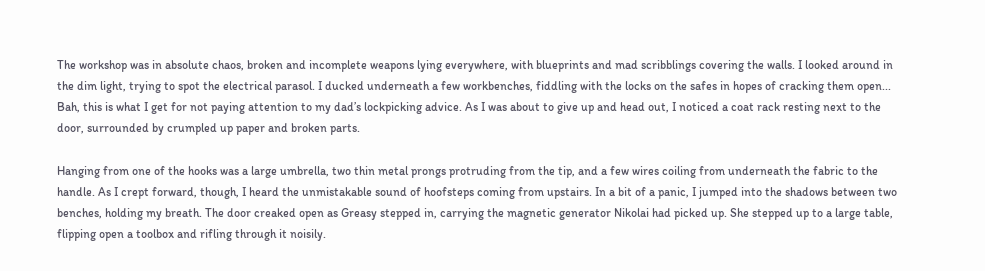The workshop was in absolute chaos, broken and incomplete weapons lying everywhere, with blueprints and mad scribblings covering the walls. I looked around in the dim light, trying to spot the electrical parasol. I ducked underneath a few workbenches, fiddling with the locks on the safes in hopes of cracking them open... Bah, this is what I get for not paying attention to my dad’s lockpicking advice. As I was about to give up and head out, I noticed a coat rack resting next to the door, surrounded by crumpled up paper and broken parts.

Hanging from one of the hooks was a large umbrella, two thin metal prongs protruding from the tip, and a few wires coiling from underneath the fabric to the handle. As I crept forward, though, I heard the unmistakable sound of hoofsteps coming from upstairs. In a bit of a panic, I jumped into the shadows between two benches, holding my breath. The door creaked open as Greasy stepped in, carrying the magnetic generator Nikolai had picked up. She stepped up to a large table, flipping open a toolbox and rifling through it noisily.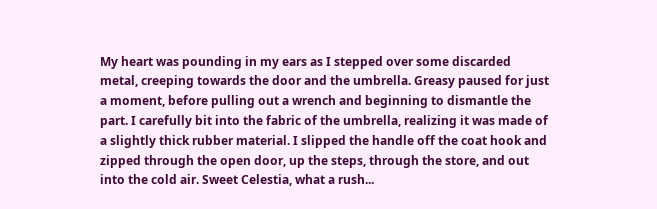My heart was pounding in my ears as I stepped over some discarded metal, creeping towards the door and the umbrella. Greasy paused for just a moment, before pulling out a wrench and beginning to dismantle the part. I carefully bit into the fabric of the umbrella, realizing it was made of a slightly thick rubber material. I slipped the handle off the coat hook and zipped through the open door, up the steps, through the store, and out into the cold air. Sweet Celestia, what a rush...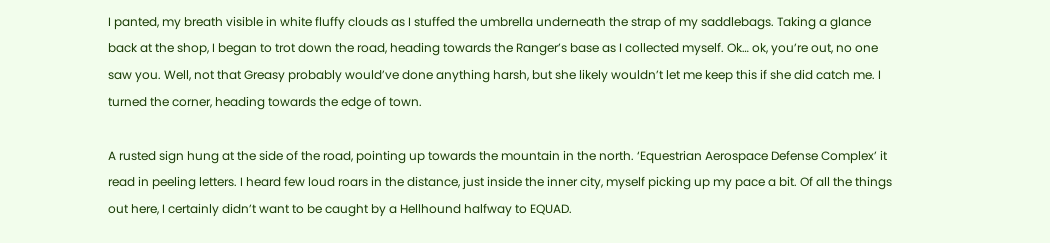I panted, my breath visible in white fluffy clouds as I stuffed the umbrella underneath the strap of my saddlebags. Taking a glance back at the shop, I began to trot down the road, heading towards the Ranger’s base as I collected myself. Ok… ok, you’re out, no one saw you. Well, not that Greasy probably would’ve done anything harsh, but she likely wouldn’t let me keep this if she did catch me. I turned the corner, heading towards the edge of town.

A rusted sign hung at the side of the road, pointing up towards the mountain in the north. ‘Equestrian Aerospace Defense Complex’ it read in peeling letters. I heard few loud roars in the distance, just inside the inner city, myself picking up my pace a bit. Of all the things out here, I certainly didn’t want to be caught by a Hellhound halfway to EQUAD.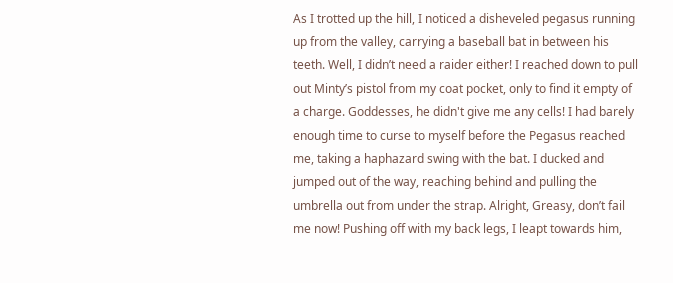As I trotted up the hill, I noticed a disheveled pegasus running up from the valley, carrying a baseball bat in between his teeth. Well, I didn’t need a raider either! I reached down to pull out Minty’s pistol from my coat pocket, only to find it empty of a charge. Goddesses, he didn't give me any cells! I had barely enough time to curse to myself before the Pegasus reached me, taking a haphazard swing with the bat. I ducked and jumped out of the way, reaching behind and pulling the umbrella out from under the strap. Alright, Greasy, don’t fail me now! Pushing off with my back legs, I leapt towards him,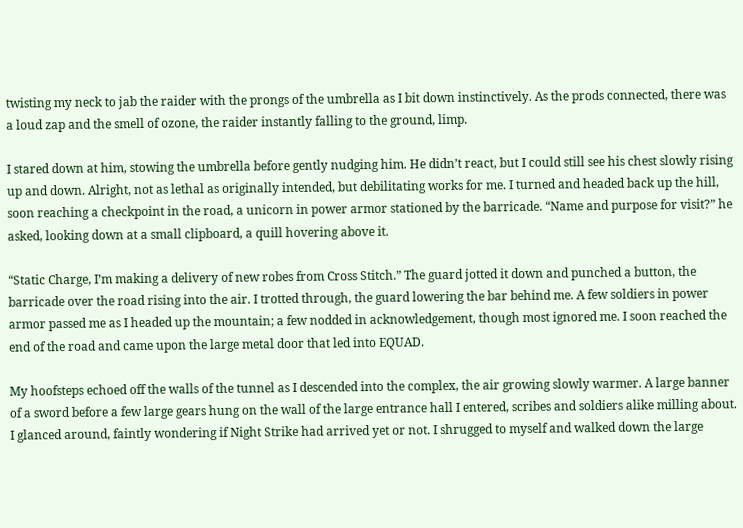twisting my neck to jab the raider with the prongs of the umbrella as I bit down instinctively. As the prods connected, there was a loud zap and the smell of ozone, the raider instantly falling to the ground, limp.

I stared down at him, stowing the umbrella before gently nudging him. He didn’t react, but I could still see his chest slowly rising up and down. Alright, not as lethal as originally intended, but debilitating works for me. I turned and headed back up the hill, soon reaching a checkpoint in the road, a unicorn in power armor stationed by the barricade. “Name and purpose for visit?” he asked, looking down at a small clipboard, a quill hovering above it.

“Static Charge, I’m making a delivery of new robes from Cross Stitch.” The guard jotted it down and punched a button, the barricade over the road rising into the air. I trotted through, the guard lowering the bar behind me. A few soldiers in power armor passed me as I headed up the mountain; a few nodded in acknowledgement, though most ignored me. I soon reached the end of the road and came upon the large metal door that led into EQUAD.

My hoofsteps echoed off the walls of the tunnel as I descended into the complex, the air growing slowly warmer. A large banner of a sword before a few large gears hung on the wall of the large entrance hall I entered, scribes and soldiers alike milling about. I glanced around, faintly wondering if Night Strike had arrived yet or not. I shrugged to myself and walked down the large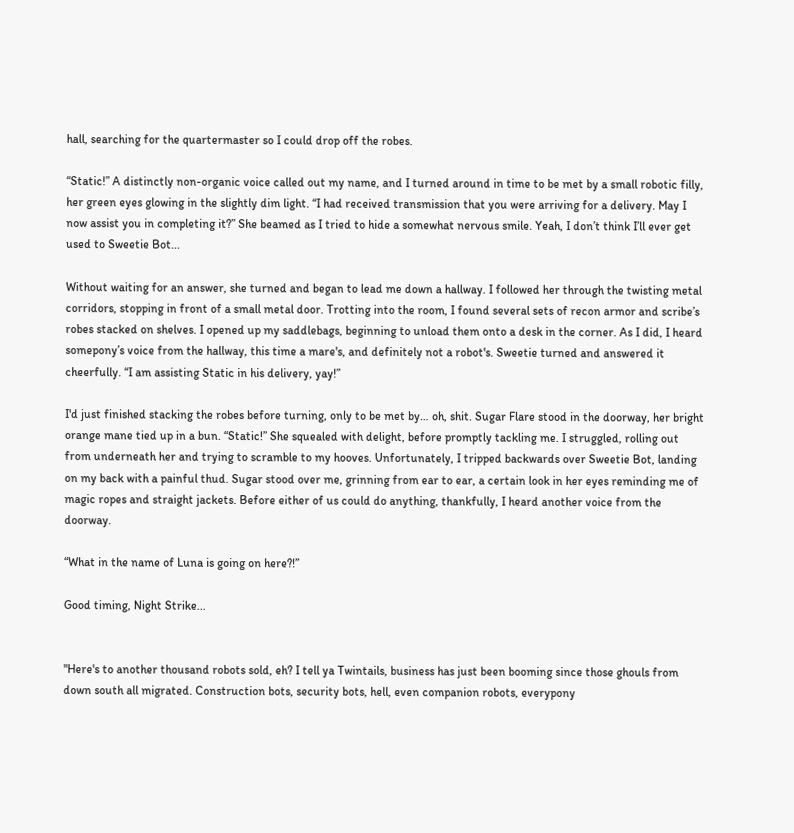hall, searching for the quartermaster so I could drop off the robes.

“Static!” A distinctly non-organic voice called out my name, and I turned around in time to be met by a small robotic filly, her green eyes glowing in the slightly dim light. “I had received transmission that you were arriving for a delivery. May I now assist you in completing it?” She beamed as I tried to hide a somewhat nervous smile. Yeah, I don’t think I’ll ever get used to Sweetie Bot...

Without waiting for an answer, she turned and began to lead me down a hallway. I followed her through the twisting metal corridors, stopping in front of a small metal door. Trotting into the room, I found several sets of recon armor and scribe’s robes stacked on shelves. I opened up my saddlebags, beginning to unload them onto a desk in the corner. As I did, I heard somepony’s voice from the hallway, this time a mare's, and definitely not a robot's. Sweetie turned and answered it cheerfully. “I am assisting Static in his delivery, yay!”

I'd just finished stacking the robes before turning, only to be met by… oh, shit. Sugar Flare stood in the doorway, her bright orange mane tied up in a bun. “Static!” She squealed with delight, before promptly tackling me. I struggled, rolling out from underneath her and trying to scramble to my hooves. Unfortunately, I tripped backwards over Sweetie Bot, landing on my back with a painful thud. Sugar stood over me, grinning from ear to ear, a certain look in her eyes reminding me of magic ropes and straight jackets. Before either of us could do anything, thankfully, I heard another voice from the doorway.

“What in the name of Luna is going on here?!”

Good timing, Night Strike...


"Here's to another thousand robots sold, eh? I tell ya Twintails, business has just been booming since those ghouls from down south all migrated. Construction bots, security bots, hell, even companion robots, everypony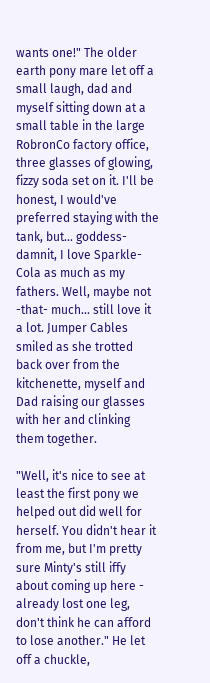wants one!" The older earth pony mare let off a small laugh, dad and myself sitting down at a small table in the large RobronCo factory office, three glasses of glowing, fizzy soda set on it. I'll be honest, I would've preferred staying with the tank, but... goddess-damnit, I love Sparkle-Cola as much as my fathers. Well, maybe not -that- much... still love it a lot. Jumper Cables smiled as she trotted back over from the kitchenette, myself and Dad raising our glasses with her and clinking them together.

"Well, it's nice to see at least the first pony we helped out did well for herself. You didn't hear it from me, but I'm pretty sure Minty's still iffy about coming up here - already lost one leg, don't think he can afford to lose another." He let off a chuckle,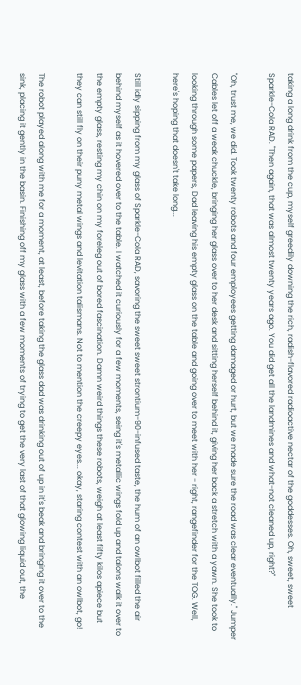taking a long drink from the cup, myself greedily downing the rich, radish-flavored radioactive nectar of the goddesses. Oh, sweet, sweet Sparkle-Cola RAD. "Then again, that was almost twenty years ago. You did get all the landmines and what-not cleaned up, right?"

"Oh, trust me, we did. Took twenty robots and four employees getting damaged or hurt, but we made sure the road was clear eventually." Jumper Cables let off a weak chuckle, bringing her glass over to her desk and sitting herself behind it, giving her back a stretch with a yawn. She took to looking through some papers, Dad leaving his empty glass on the table and going over to meet with her - right, rangefinder for the TOG. Well, here's hoping that doesn't take long...

Still idly sipping from my glass of Sparkle-Cola RAD, savoring the sweet sweet strontium-90-infused taste, the hum of an owlbot filled the air behind myself as it hovered over to the table. I watched it curiously for a few moments, seing it's metallic wings fold up and talons walk it over to the empty glass, resting my chin on my foreleg out of bored fascination. Damn weird things these robots, weigh at least fifty kilos apiece but they can still fly on their puny metal wings and levitation talismans. Not to mention the creepy eyes... okay, staring contest with an owlbot, go!

The robot played along with me for a moment, at least, before taking the glass dad was drinking out of up in it's beak and bringing it over to the sink, placing it gently in the basin. Finishing off my glass with a few moments of trying to get the very last of that glowing liquid out, the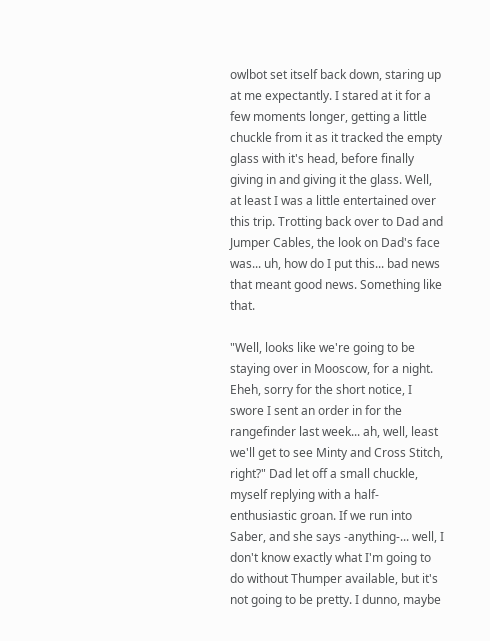owlbot set itself back down, staring up at me expectantly. I stared at it for a few moments longer, getting a little chuckle from it as it tracked the empty glass with it's head, before finally giving in and giving it the glass. Well, at least I was a little entertained over this trip. Trotting back over to Dad and Jumper Cables, the look on Dad's face was... uh, how do I put this... bad news that meant good news. Something like that.

"Well, looks like we're going to be staying over in Mooscow, for a night. Eheh, sorry for the short notice, I swore I sent an order in for the rangefinder last week... ah, well, least we'll get to see Minty and Cross Stitch, right?" Dad let off a small chuckle, myself replying with a half-enthusiastic groan. If we run into Saber, and she says -anything-... well, I don't know exactly what I'm going to do without Thumper available, but it's not going to be pretty. I dunno, maybe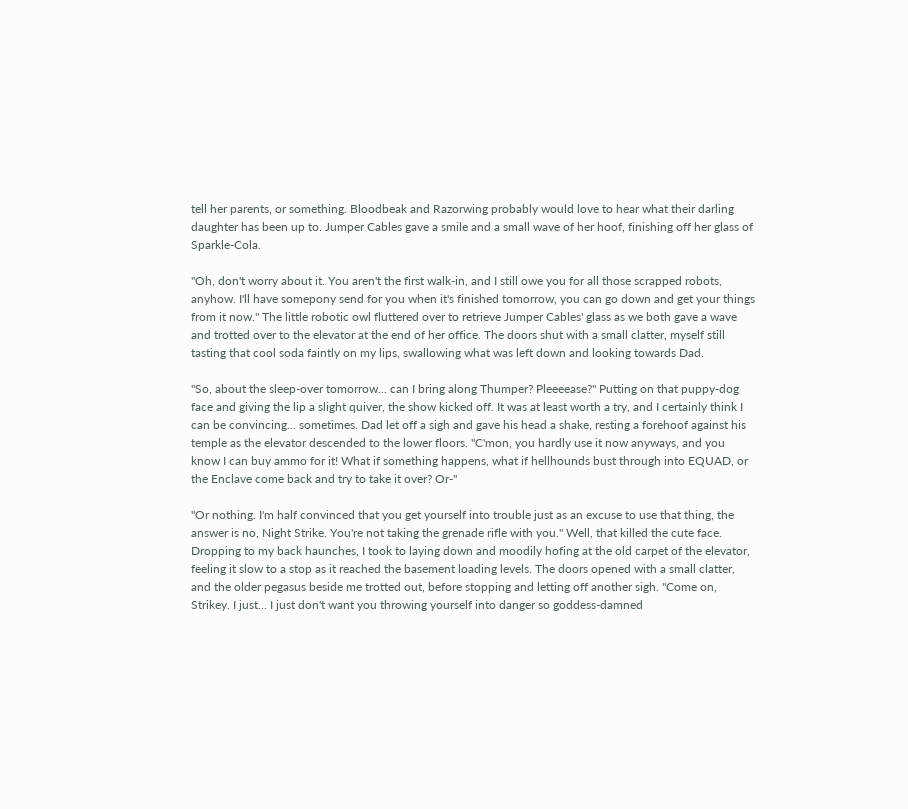tell her parents, or something. Bloodbeak and Razorwing probably would love to hear what their darling daughter has been up to. Jumper Cables gave a smile and a small wave of her hoof, finishing off her glass of Sparkle-Cola.

"Oh, don't worry about it. You aren't the first walk-in, and I still owe you for all those scrapped robots, anyhow. I'll have somepony send for you when it's finished tomorrow, you can go down and get your things from it now." The little robotic owl fluttered over to retrieve Jumper Cables' glass as we both gave a wave and trotted over to the elevator at the end of her office. The doors shut with a small clatter, myself still tasting that cool soda faintly on my lips, swallowing what was left down and looking towards Dad.

"So, about the sleep-over tomorrow... can I bring along Thumper? Pleeeease?" Putting on that puppy-dog face and giving the lip a slight quiver, the show kicked off. It was at least worth a try, and I certainly think I can be convincing... sometimes. Dad let off a sigh and gave his head a shake, resting a forehoof against his temple as the elevator descended to the lower floors. "C'mon, you hardly use it now anyways, and you know I can buy ammo for it! What if something happens, what if hellhounds bust through into EQUAD, or the Enclave come back and try to take it over? Or-"

"Or nothing. I'm half convinced that you get yourself into trouble just as an excuse to use that thing, the answer is no, Night Strike. You're not taking the grenade rifle with you." Well, that killed the cute face. Dropping to my back haunches, I took to laying down and moodily hofing at the old carpet of the elevator, feeling it slow to a stop as it reached the basement loading levels. The doors opened with a small clatter, and the older pegasus beside me trotted out, before stopping and letting off another sigh. "Come on, Strikey. I just... I just don't want you throwing yourself into danger so goddess-damned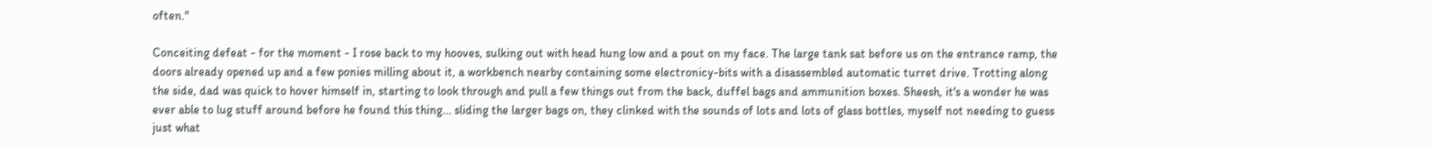often."

Conceiting defeat - for the moment - I rose back to my hooves, sulking out with head hung low and a pout on my face. The large tank sat before us on the entrance ramp, the doors already opened up and a few ponies milling about it, a workbench nearby containing some electronicy-bits with a disassembled automatic turret drive. Trotting along the side, dad was quick to hover himself in, starting to look through and pull a few things out from the back, duffel bags and ammunition boxes. Sheesh, it's a wonder he was ever able to lug stuff around before he found this thing... sliding the larger bags on, they clinked with the sounds of lots and lots of glass bottles, myself not needing to guess just what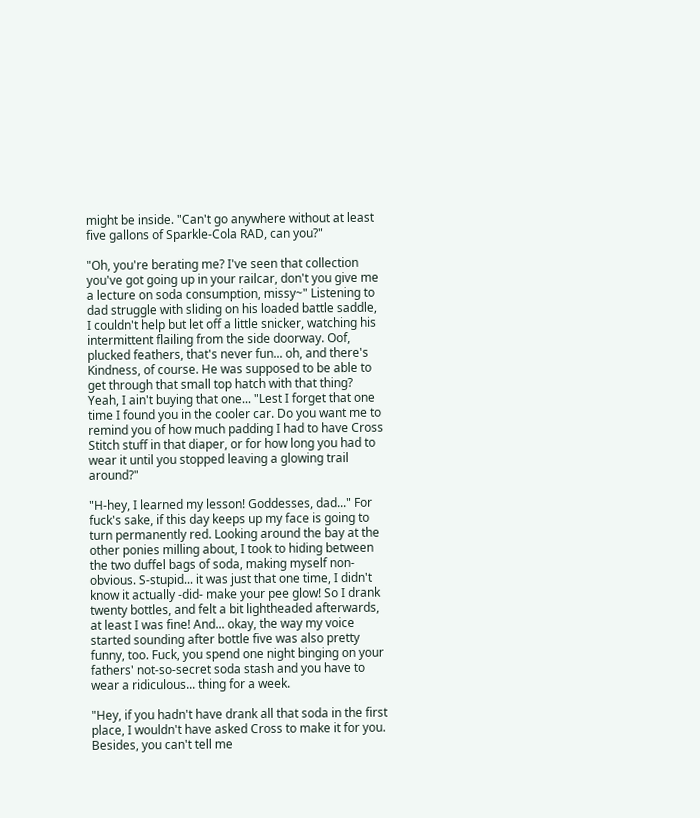might be inside. "Can't go anywhere without at least five gallons of Sparkle-Cola RAD, can you?"

"Oh, you're berating me? I've seen that collection you've got going up in your railcar, don't you give me a lecture on soda consumption, missy~" Listening to dad struggle with sliding on his loaded battle saddle, I couldn't help but let off a little snicker, watching his intermittent flailing from the side doorway. Oof, plucked feathers, that's never fun... oh, and there's Kindness, of course. He was supposed to be able to get through that small top hatch with that thing? Yeah, I ain't buying that one... "Lest I forget that one time I found you in the cooler car. Do you want me to remind you of how much padding I had to have Cross Stitch stuff in that diaper, or for how long you had to wear it until you stopped leaving a glowing trail around?"

"H-hey, I learned my lesson! Goddesses, dad..." For fuck's sake, if this day keeps up my face is going to turn permanently red. Looking around the bay at the other ponies milling about, I took to hiding between the two duffel bags of soda, making myself non-obvious. S-stupid... it was just that one time, I didn't know it actually -did- make your pee glow! So I drank twenty bottles, and felt a bit lightheaded afterwards, at least I was fine! And... okay, the way my voice started sounding after bottle five was also pretty funny, too. Fuck, you spend one night binging on your fathers' not-so-secret soda stash and you have to wear a ridiculous... thing for a week.

"Hey, if you hadn't have drank all that soda in the first place, I wouldn't have asked Cross to make it for you. Besides, you can't tell me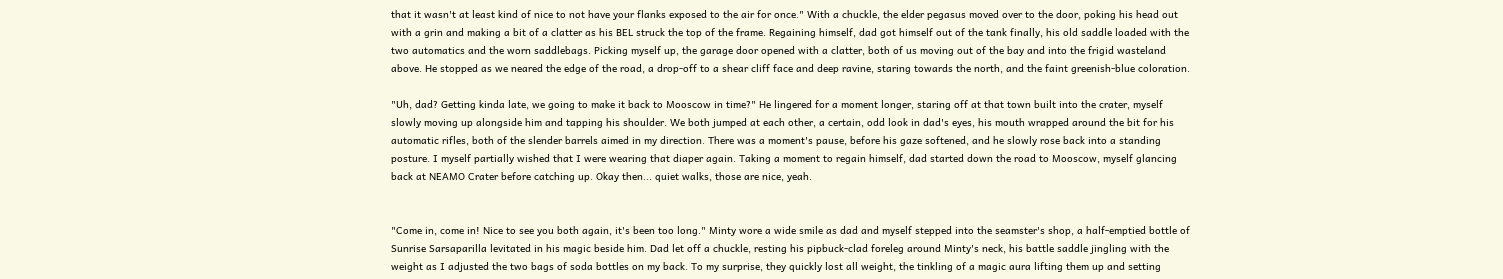that it wasn't at least kind of nice to not have your flanks exposed to the air for once." With a chuckle, the elder pegasus moved over to the door, poking his head out with a grin and making a bit of a clatter as his BEL struck the top of the frame. Regaining himself, dad got himself out of the tank finally, his old saddle loaded with the two automatics and the worn saddlebags. Picking myself up, the garage door opened with a clatter, both of us moving out of the bay and into the frigid wasteland above. He stopped as we neared the edge of the road, a drop-off to a shear cliff face and deep ravine, staring towards the north, and the faint greenish-blue coloration.

"Uh, dad? Getting kinda late, we going to make it back to Mooscow in time?" He lingered for a moment longer, staring off at that town built into the crater, myself slowly moving up alongside him and tapping his shoulder. We both jumped at each other, a certain, odd look in dad's eyes, his mouth wrapped around the bit for his automatic rifles, both of the slender barrels aimed in my direction. There was a moment's pause, before his gaze softened, and he slowly rose back into a standing posture. I myself partially wished that I were wearing that diaper again. Taking a moment to regain himself, dad started down the road to Mooscow, myself glancing back at NEAMO Crater before catching up. Okay then... quiet walks, those are nice, yeah.


"Come in, come in! Nice to see you both again, it's been too long." Minty wore a wide smile as dad and myself stepped into the seamster's shop, a half-emptied bottle of Sunrise Sarsaparilla levitated in his magic beside him. Dad let off a chuckle, resting his pipbuck-clad foreleg around Minty's neck, his battle saddle jingling with the weight as I adjusted the two bags of soda bottles on my back. To my surprise, they quickly lost all weight, the tinkling of a magic aura lifting them up and setting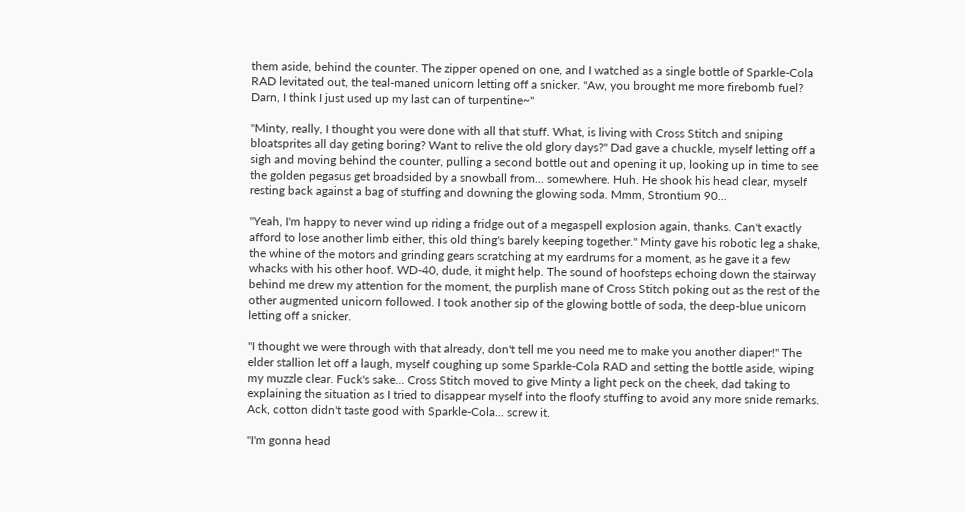them aside, behind the counter. The zipper opened on one, and I watched as a single bottle of Sparkle-Cola RAD levitated out, the teal-maned unicorn letting off a snicker. "Aw, you brought me more firebomb fuel? Darn, I think I just used up my last can of turpentine~"

"Minty, really, I thought you were done with all that stuff. What, is living with Cross Stitch and sniping bloatsprites all day geting boring? Want to relive the old glory days?" Dad gave a chuckle, myself letting off a sigh and moving behind the counter, pulling a second bottle out and opening it up, looking up in time to see the golden pegasus get broadsided by a snowball from... somewhere. Huh. He shook his head clear, myself resting back against a bag of stuffing and downing the glowing soda. Mmm, Strontium 90...

"Yeah, I'm happy to never wind up riding a fridge out of a megaspell explosion again, thanks. Can't exactly afford to lose another limb either, this old thing's barely keeping together." Minty gave his robotic leg a shake, the whine of the motors and grinding gears scratching at my eardrums for a moment, as he gave it a few whacks with his other hoof. WD-40, dude, it might help. The sound of hoofsteps echoing down the stairway behind me drew my attention for the moment, the purplish mane of Cross Stitch poking out as the rest of the other augmented unicorn followed. I took another sip of the glowing bottle of soda, the deep-blue unicorn letting off a snicker.

"I thought we were through with that already, don't tell me you need me to make you another diaper!" The elder stallion let off a laugh, myself coughing up some Sparkle-Cola RAD and setting the bottle aside, wiping my muzzle clear. Fuck's sake... Cross Stitch moved to give Minty a light peck on the cheek, dad taking to explaining the situation as I tried to disappear myself into the floofy stuffing to avoid any more snide remarks. Ack, cotton didn't taste good with Sparkle-Cola... screw it.

"I'm gonna head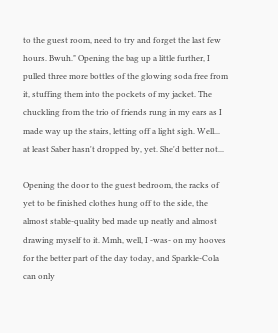to the guest room, need to try and forget the last few hours. Bwuh." Opening the bag up a little further, I pulled three more bottles of the glowing soda free from it, stuffing them into the pockets of my jacket. The chuckling from the trio of friends rung in my ears as I made way up the stairs, letting off a light sigh. Well... at least Saber hasn't dropped by, yet. She'd better not...

Opening the door to the guest bedroom, the racks of yet to be finished clothes hung off to the side, the almost stable-quality bed made up neatly and almost drawing myself to it. Mmh, well, I -was- on my hooves for the better part of the day today, and Sparkle-Cola can only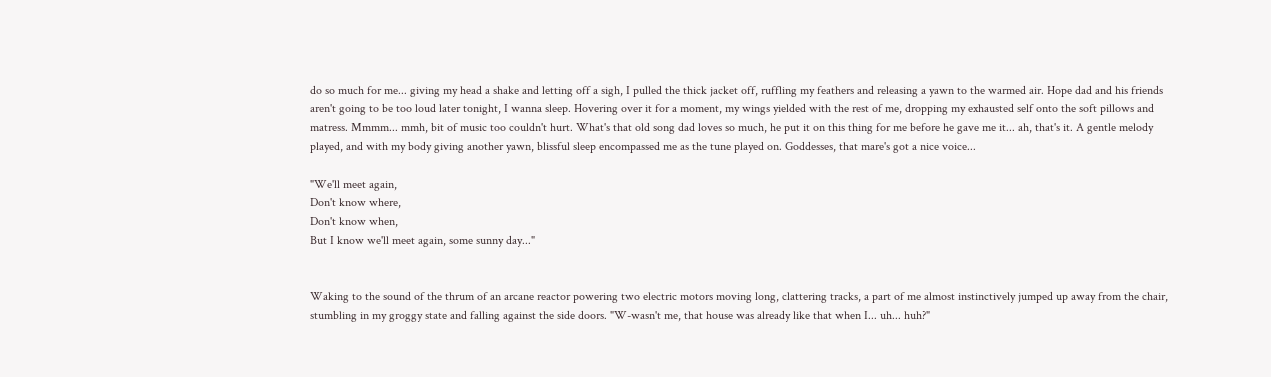do so much for me... giving my head a shake and letting off a sigh, I pulled the thick jacket off, ruffling my feathers and releasing a yawn to the warmed air. Hope dad and his friends aren't going to be too loud later tonight, I wanna sleep. Hovering over it for a moment, my wings yielded with the rest of me, dropping my exhausted self onto the soft pillows and matress. Mmmm... mmh, bit of music too couldn't hurt. What's that old song dad loves so much, he put it on this thing for me before he gave me it... ah, that's it. A gentle melody played, and with my body giving another yawn, blissful sleep encompassed me as the tune played on. Goddesses, that mare's got a nice voice...

"We'll meet again,
Don't know where,
Don't know when,
But I know we'll meet again, some sunny day..."


Waking to the sound of the thrum of an arcane reactor powering two electric motors moving long, clattering tracks, a part of me almost instinctively jumped up away from the chair, stumbling in my groggy state and falling against the side doors. "W-wasn't me, that house was already like that when I... uh... huh?"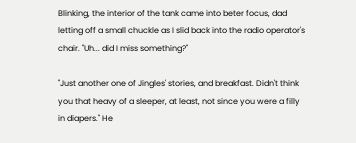Blinking, the interior of the tank came into beter focus, dad letting off a small chuckle as I slid back into the radio operator's chair. "Uh... did I miss something?"

"Just another one of Jingles' stories, and breakfast. Didn't think you that heavy of a sleeper, at least, not since you were a filly in diapers." He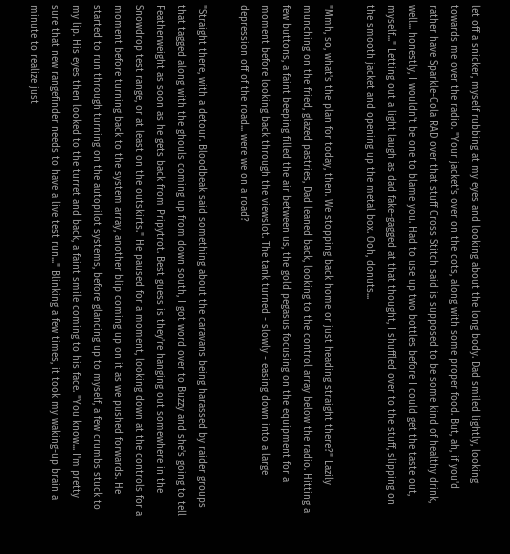let off a snicker, myself rubbing at my eyes and looking about the long body. Dad smiled lightly, looking towards me over the radio. "Your jacket's over on the cots, along with some proper food. But, ah, if you'd rather have Sparkle-Cola RAD over that stuff Cross Stitch said is supposed to be some kind of healthy drink, well... honestly, I wouldn't be one to blame you. Had to use up two bottles before I could get the taste out, myself..." Letting out a light laugh as dad fake-gagged at that thought, I shuffled over to the stuff, slipping on the smooth jacket and opening up the metal box. Ooh, donuts...

"Mmh, so, what's the plan for today, then. We stopping back home or just heading straight there?" Lazily munching on the fried, glazed pastries, Dad leaned back, looking to the control array below the radio. Hitting a few buttons, a faint beeping filled the air between us, the gold pegasus focusing on the equipment for a moment before looking back through the viewslot. The tank turned - slowly - easing down into a large depression off of the road... were we on a road?

"Straight there, with a detour. Bloodbeak said something about the caravans being harassed by raider groups that tagged along with the ghouls coming up from down south, I got word over to Buzzy and she's going to tell Featherweight as soon as he gets back from Pripytrot. Best guess is they're hanging out somewhere in the Snowdrop test range, or at least on the outskirts." He paused for a moment, looking down at the controls for a moment before turning back to the system array, another blip coming up on it as we pushed forwards. He started to run through turning on the autopilot systems, before glancing up to myself, a few crumbs stuck to my lip. His eyes then looked to the turret and back, a faint smile coming to his face. "You know... I'm pretty sure that new rangefinder needs to have a live test run..." Blinking a few times, it took my waking-up brain a minute to realize just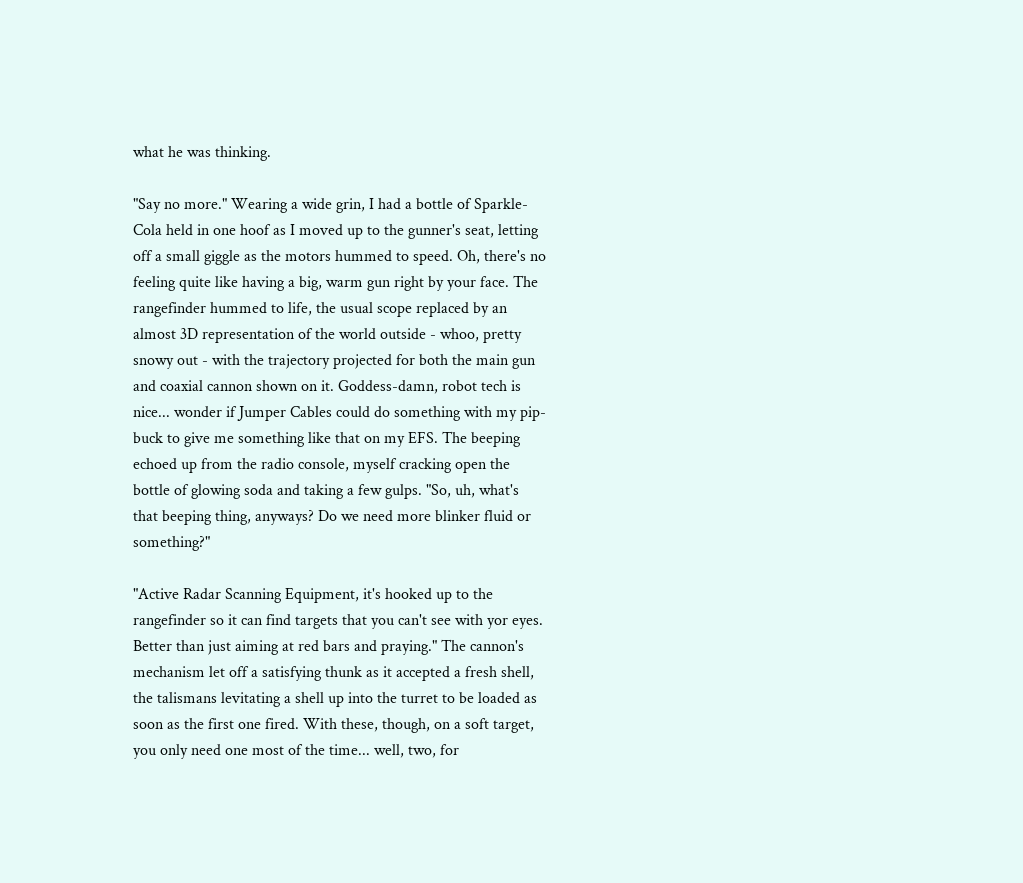what he was thinking.

"Say no more." Wearing a wide grin, I had a bottle of Sparkle-Cola held in one hoof as I moved up to the gunner's seat, letting off a small giggle as the motors hummed to speed. Oh, there's no feeling quite like having a big, warm gun right by your face. The rangefinder hummed to life, the usual scope replaced by an almost 3D representation of the world outside - whoo, pretty snowy out - with the trajectory projected for both the main gun and coaxial cannon shown on it. Goddess-damn, robot tech is nice... wonder if Jumper Cables could do something with my pip-buck to give me something like that on my EFS. The beeping echoed up from the radio console, myself cracking open the bottle of glowing soda and taking a few gulps. "So, uh, what's that beeping thing, anyways? Do we need more blinker fluid or something?"

"Active Radar Scanning Equipment, it's hooked up to the rangefinder so it can find targets that you can't see with yor eyes. Better than just aiming at red bars and praying." The cannon's mechanism let off a satisfying thunk as it accepted a fresh shell, the talismans levitating a shell up into the turret to be loaded as soon as the first one fired. With these, though, on a soft target, you only need one most of the time... well, two, for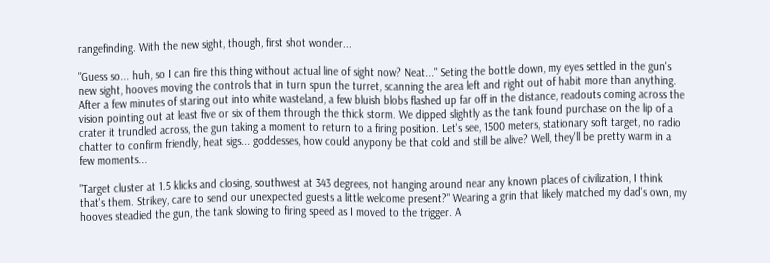rangefinding. With the new sight, though, first shot wonder...

"Guess so... huh, so I can fire this thing without actual line of sight now? Neat..." Seting the bottle down, my eyes settled in the gun's new sight, hooves moving the controls that in turn spun the turret, scanning the area left and right out of habit more than anything. After a few minutes of staring out into white wasteland, a few bluish blobs flashed up far off in the distance, readouts coming across the vision pointing out at least five or six of them through the thick storm. We dipped slightly as the tank found purchase on the lip of a crater it trundled across, the gun taking a moment to return to a firing position. Let's see, 1500 meters, stationary soft target, no radio chatter to confirm friendly, heat sigs... goddesses, how could anypony be that cold and still be alive? Well, they'll be pretty warm in a few moments...

"Target cluster at 1.5 klicks and closing, southwest at 343 degrees, not hanging around near any known places of civilization, I think that's them. Strikey, care to send our unexpected guests a little welcome present?" Wearing a grin that likely matched my dad's own, my hooves steadied the gun, the tank slowing to firing speed as I moved to the trigger. A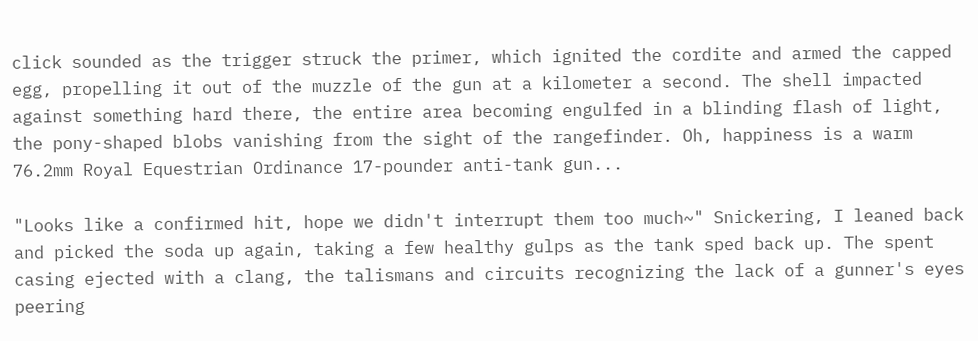click sounded as the trigger struck the primer, which ignited the cordite and armed the capped egg, propelling it out of the muzzle of the gun at a kilometer a second. The shell impacted against something hard there, the entire area becoming engulfed in a blinding flash of light, the pony-shaped blobs vanishing from the sight of the rangefinder. Oh, happiness is a warm 76.2mm Royal Equestrian Ordinance 17-pounder anti-tank gun...

"Looks like a confirmed hit, hope we didn't interrupt them too much~" Snickering, I leaned back and picked the soda up again, taking a few healthy gulps as the tank sped back up. The spent casing ejected with a clang, the talismans and circuits recognizing the lack of a gunner's eyes peering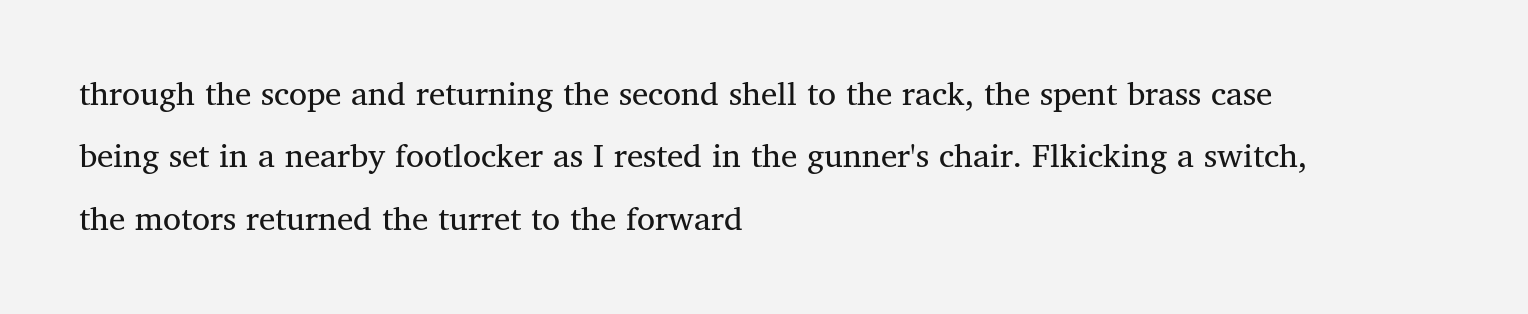through the scope and returning the second shell to the rack, the spent brass case being set in a nearby footlocker as I rested in the gunner's chair. Flkicking a switch, the motors returned the turret to the forward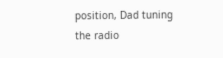position, Dad tuning the radio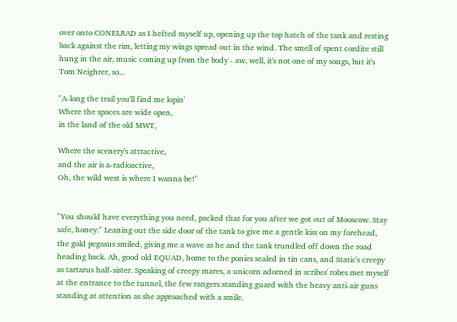over onto CONELRAD as I hefted myself up, opening up the top hatch of the tank and resting back against the rim, letting my wings spread out in the wind. The smell of spent cordite still hung in the air, music coming up from the body - aw, well, it's not one of my songs, but it's Tom Neighrer, so...

"A-long the trail you'll find me lopin'
Where the spaces are wide open,
in the land of the old MWT,

Where the scenery's attractive,
and the air is a-radioactive,
Oh, the wild west is where I wanna be!"


"You should have everything you need, packed that for you after we got out of Mooscow. Stay safe, honey." Leaning out the side door of the tank to give me a gentle kiss on my forehead, the gold pegasus smiled, giving me a wave as he and the tank trundled off down the road heading back. Ah, good old EQUAD, home to the ponies sealed in tin cans, and Static's creepy as tartarus half-sister. Speaking of creepy mares, a unicorn adorned in scribes' robes met myself at the entrance to the tunnel, the few rangers standing guard with the heavy anti-air guns standing at attention as she approached with a smile.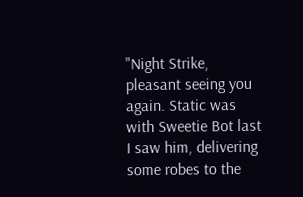"Night Strike, pleasant seeing you again. Static was with Sweetie Bot last I saw him, delivering some robes to the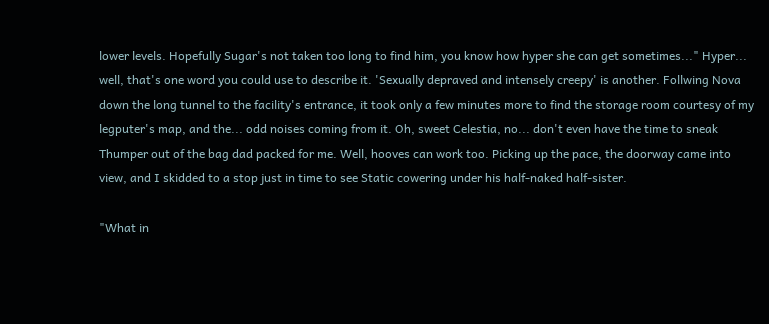lower levels. Hopefully Sugar's not taken too long to find him, you know how hyper she can get sometimes..." Hyper... well, that's one word you could use to describe it. 'Sexually depraved and intensely creepy' is another. Follwing Nova down the long tunnel to the facility's entrance, it took only a few minutes more to find the storage room courtesy of my legputer's map, and the... odd noises coming from it. Oh, sweet Celestia, no... don't even have the time to sneak Thumper out of the bag dad packed for me. Well, hooves can work too. Picking up the pace, the doorway came into view, and I skidded to a stop just in time to see Static cowering under his half-naked half-sister.

"What in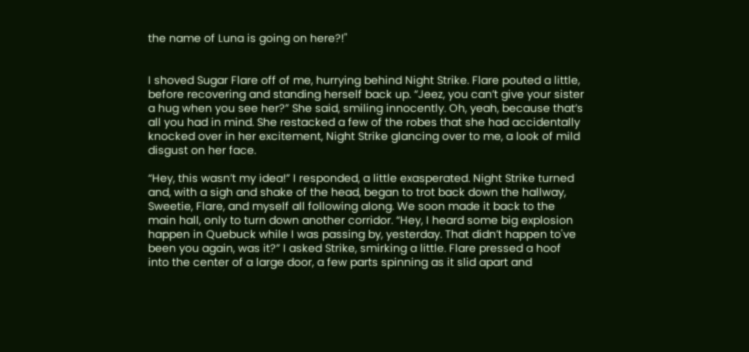the name of Luna is going on here?!"


I shoved Sugar Flare off of me, hurrying behind Night Strike. Flare pouted a little, before recovering and standing herself back up. “Jeez, you can’t give your sister a hug when you see her?” She said, smiling innocently. Oh, yeah, because that’s all you had in mind. She restacked a few of the robes that she had accidentally knocked over in her excitement, Night Strike glancing over to me, a look of mild disgust on her face.

“Hey, this wasn’t my idea!” I responded, a little exasperated. Night Strike turned and, with a sigh and shake of the head, began to trot back down the hallway, Sweetie, Flare, and myself all following along. We soon made it back to the main hall, only to turn down another corridor. “Hey, I heard some big explosion happen in Quebuck while I was passing by, yesterday. That didn’t happen to've been you again, was it?” I asked Strike, smirking a little. Flare pressed a hoof into the center of a large door, a few parts spinning as it slid apart and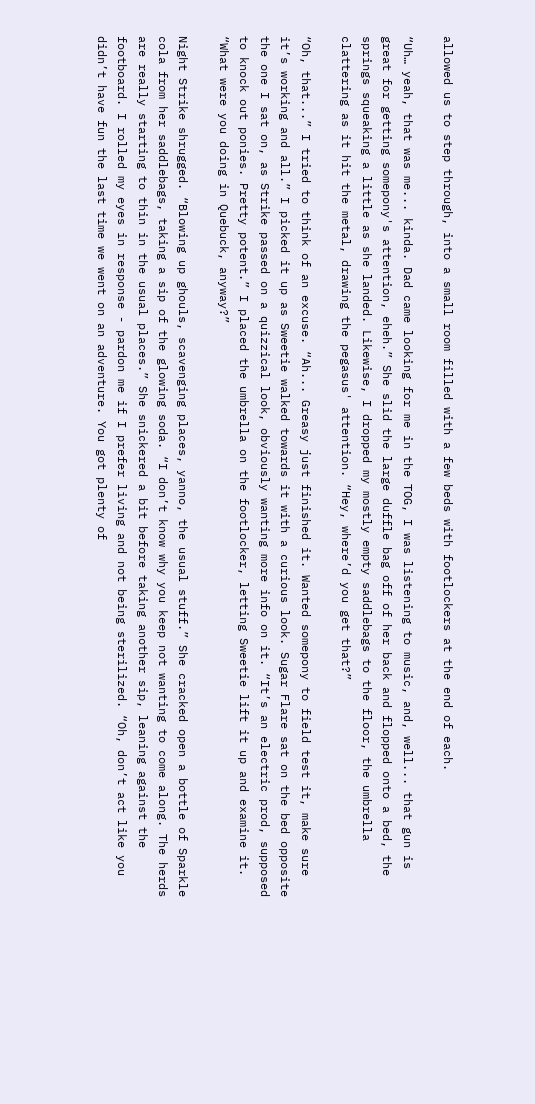allowed us to step through, into a small room filled with a few beds with footlockers at the end of each.

“Uh… yeah, that was me... kinda. Dad came looking for me in the TOG, I was listening to music, and, well... that gun is great for getting somepony's attention, eheh.” She slid the large duffle bag off of her back and flopped onto a bed, the springs squeaking a little as she landed. Likewise, I dropped my mostly empty saddlebags to the floor, the umbrella clattering as it hit the metal, drawing the pegasus' attention. “Hey, where’d you get that?”

“Oh, that...” I tried to think of an excuse. “Ah... Greasy just finished it. Wanted somepony to field test it, make sure it’s working and all.” I picked it up as Sweetie walked towards it with a curious look. Sugar Flare sat on the bed opposite the one I sat on, as Strike passed on a quizzical look, obviously wanting more info on it. “It’s an electric prod, supposed to knock out ponies. Pretty potent.” I placed the umbrella on the footlocker, letting Sweetie lift it up and examine it. “What were you doing in Quebuck, anyway?”

Night Strike shrugged. “Blowing up ghouls, scavenging places, yanno, the usual stuff.” She cracked open a bottle of Sparkle cola from her saddlebags, taking a sip of the glowing soda. “I don’t know why you keep not wanting to come along. The herds are really starting to thin in the usual places.” She snickered a bit before taking another sip, leaning against the footboard. I rolled my eyes in response - pardon me if I prefer living and not being sterilized. “Oh, don’t act like you didn’t have fun the last time we went on an adventure. You got plenty of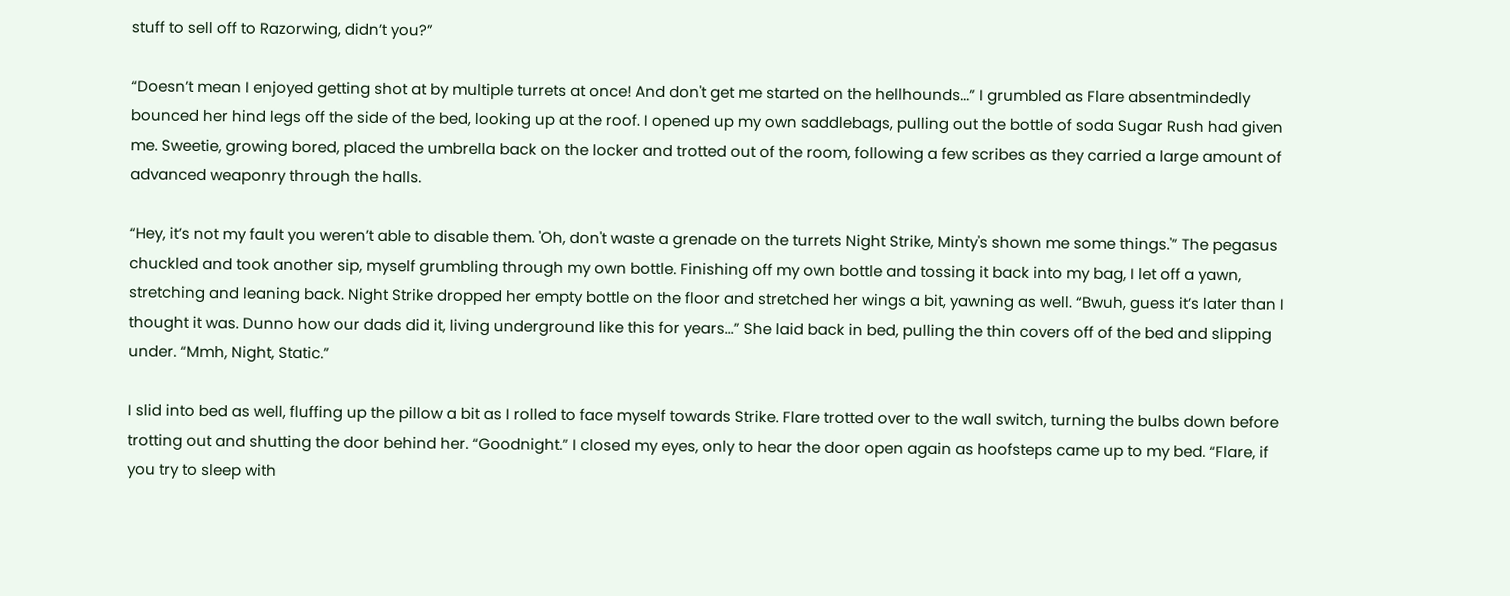stuff to sell off to Razorwing, didn’t you?”

“Doesn’t mean I enjoyed getting shot at by multiple turrets at once! And don't get me started on the hellhounds...” I grumbled as Flare absentmindedly bounced her hind legs off the side of the bed, looking up at the roof. I opened up my own saddlebags, pulling out the bottle of soda Sugar Rush had given me. Sweetie, growing bored, placed the umbrella back on the locker and trotted out of the room, following a few scribes as they carried a large amount of advanced weaponry through the halls.

“Hey, it’s not my fault you weren’t able to disable them. 'Oh, don't waste a grenade on the turrets Night Strike, Minty's shown me some things.'” The pegasus chuckled and took another sip, myself grumbling through my own bottle. Finishing off my own bottle and tossing it back into my bag, I let off a yawn, stretching and leaning back. Night Strike dropped her empty bottle on the floor and stretched her wings a bit, yawning as well. “Bwuh, guess it’s later than I thought it was. Dunno how our dads did it, living underground like this for years...” She laid back in bed, pulling the thin covers off of the bed and slipping under. “Mmh, Night, Static.”

I slid into bed as well, fluffing up the pillow a bit as I rolled to face myself towards Strike. Flare trotted over to the wall switch, turning the bulbs down before trotting out and shutting the door behind her. “Goodnight.” I closed my eyes, only to hear the door open again as hoofsteps came up to my bed. “Flare, if you try to sleep with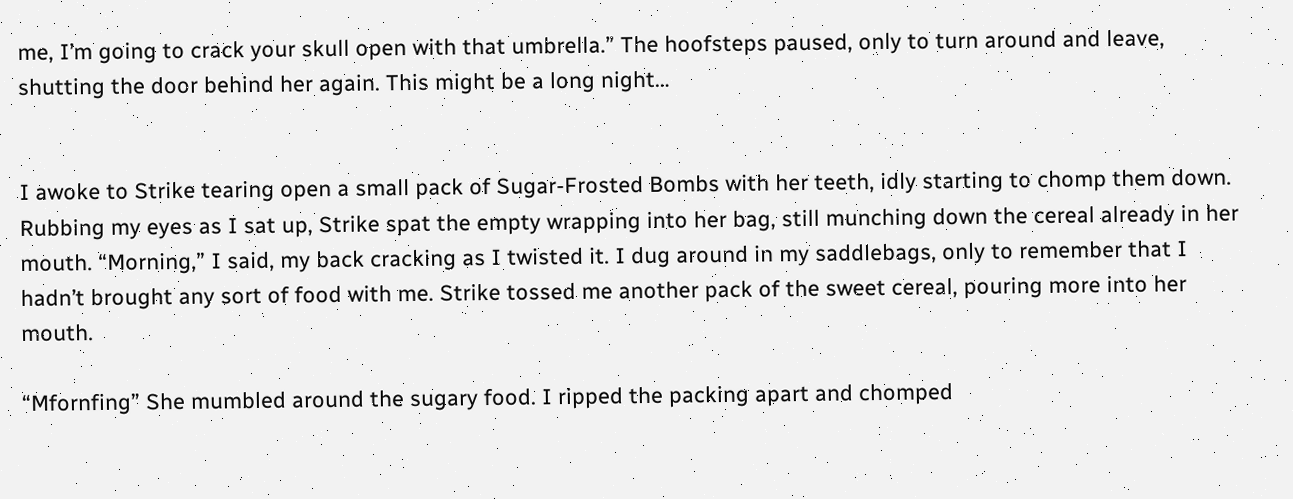me, I’m going to crack your skull open with that umbrella.” The hoofsteps paused, only to turn around and leave, shutting the door behind her again. This might be a long night…


I awoke to Strike tearing open a small pack of Sugar-Frosted Bombs with her teeth, idly starting to chomp them down. Rubbing my eyes as I sat up, Strike spat the empty wrapping into her bag, still munching down the cereal already in her mouth. “Morning,” I said, my back cracking as I twisted it. I dug around in my saddlebags, only to remember that I hadn’t brought any sort of food with me. Strike tossed me another pack of the sweet cereal, pouring more into her mouth.

“Mfornfing” She mumbled around the sugary food. I ripped the packing apart and chomped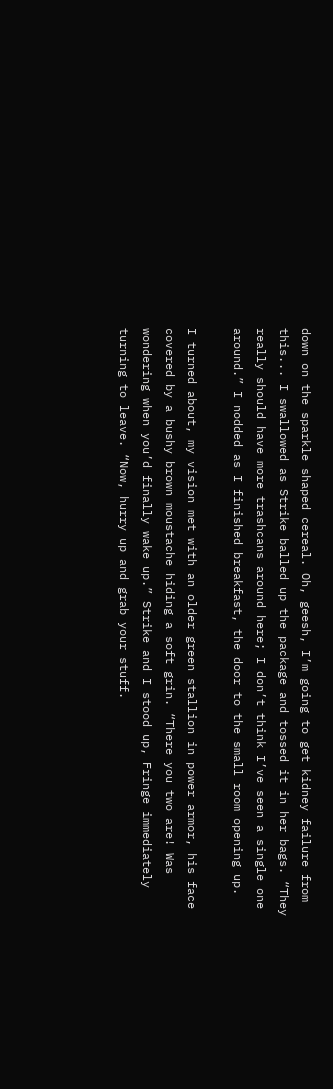down on the sparkle shaped cereal. Oh, geesh, I’m going to get kidney failure from this... I swallowed as Strike balled up the package and tossed it in her bags. “They really should have more trashcans around here; I don’t think I’ve seen a single one around.” I nodded as I finished breakfast, the door to the small room opening up.

I turned about, my vision met with an older green stallion in power armor, his face covered by a bushy brown moustache hiding a soft grin. “There you two are! Was wondering when you’d finally wake up.” Strike and I stood up, Fringe immediately turning to leave. “Now, hurry up and grab your stuff.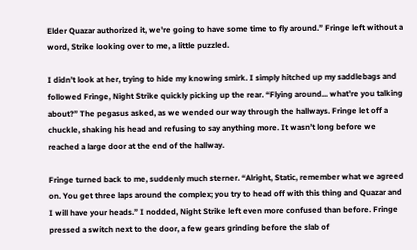Elder Quazar authorized it, we're going to have some time to fly around.” Fringe left without a word, Strike looking over to me, a little puzzled.

I didn’t look at her, trying to hide my knowing smirk. I simply hitched up my saddlebags and followed Fringe, Night Strike quickly picking up the rear. “Flying around... what’re you talking about?” The pegasus asked, as we wended our way through the hallways. Fringe let off a chuckle, shaking his head and refusing to say anything more. It wasn’t long before we reached a large door at the end of the hallway.

Fringe turned back to me, suddenly much sterner. “Alright, Static, remember what we agreed on. You get three laps around the complex; you try to head off with this thing and Quazar and I will have your heads.” I nodded, Night Strike left even more confused than before. Fringe pressed a switch next to the door, a few gears grinding before the slab of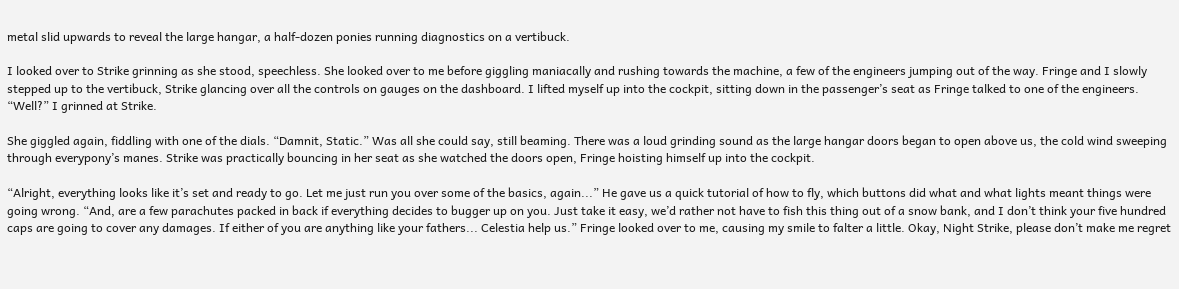metal slid upwards to reveal the large hangar, a half-dozen ponies running diagnostics on a vertibuck.

I looked over to Strike grinning as she stood, speechless. She looked over to me before giggling maniacally and rushing towards the machine, a few of the engineers jumping out of the way. Fringe and I slowly stepped up to the vertibuck, Strike glancing over all the controls on gauges on the dashboard. I lifted myself up into the cockpit, sitting down in the passenger’s seat as Fringe talked to one of the engineers. “Well?” I grinned at Strike.

She giggled again, fiddling with one of the dials. “Damnit, Static.” Was all she could say, still beaming. There was a loud grinding sound as the large hangar doors began to open above us, the cold wind sweeping through everypony’s manes. Strike was practically bouncing in her seat as she watched the doors open, Fringe hoisting himself up into the cockpit.

“Alright, everything looks like it’s set and ready to go. Let me just run you over some of the basics, again...” He gave us a quick tutorial of how to fly, which buttons did what and what lights meant things were going wrong. “And, are a few parachutes packed in back if everything decides to bugger up on you. Just take it easy, we’d rather not have to fish this thing out of a snow bank, and I don’t think your five hundred caps are going to cover any damages. If either of you are anything like your fathers... Celestia help us.” Fringe looked over to me, causing my smile to falter a little. Okay, Night Strike, please don’t make me regret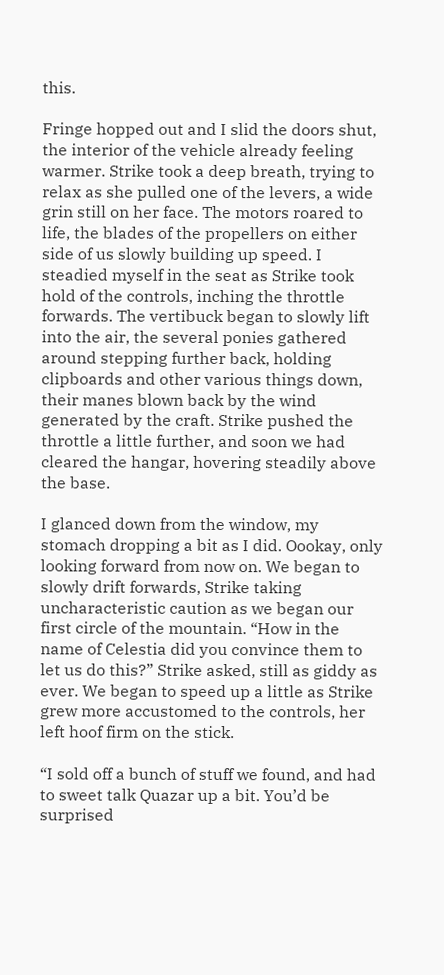this.

Fringe hopped out and I slid the doors shut, the interior of the vehicle already feeling warmer. Strike took a deep breath, trying to relax as she pulled one of the levers, a wide grin still on her face. The motors roared to life, the blades of the propellers on either side of us slowly building up speed. I steadied myself in the seat as Strike took hold of the controls, inching the throttle forwards. The vertibuck began to slowly lift into the air, the several ponies gathered around stepping further back, holding clipboards and other various things down, their manes blown back by the wind generated by the craft. Strike pushed the throttle a little further, and soon we had cleared the hangar, hovering steadily above the base.

I glanced down from the window, my stomach dropping a bit as I did. Oookay, only looking forward from now on. We began to slowly drift forwards, Strike taking uncharacteristic caution as we began our first circle of the mountain. “How in the name of Celestia did you convince them to let us do this?” Strike asked, still as giddy as ever. We began to speed up a little as Strike grew more accustomed to the controls, her left hoof firm on the stick.

“I sold off a bunch of stuff we found, and had to sweet talk Quazar up a bit. You’d be surprised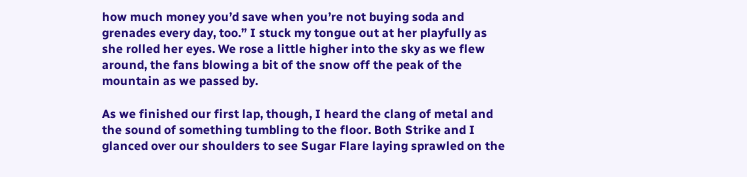how much money you’d save when you’re not buying soda and grenades every day, too.” I stuck my tongue out at her playfully as she rolled her eyes. We rose a little higher into the sky as we flew around, the fans blowing a bit of the snow off the peak of the mountain as we passed by.

As we finished our first lap, though, I heard the clang of metal and the sound of something tumbling to the floor. Both Strike and I glanced over our shoulders to see Sugar Flare laying sprawled on the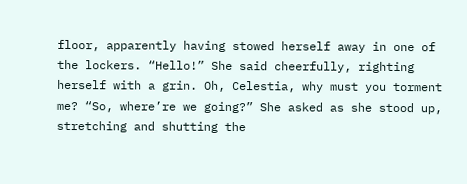floor, apparently having stowed herself away in one of the lockers. “Hello!” She said cheerfully, righting herself with a grin. Oh, Celestia, why must you torment me? “So, where’re we going?” She asked as she stood up, stretching and shutting the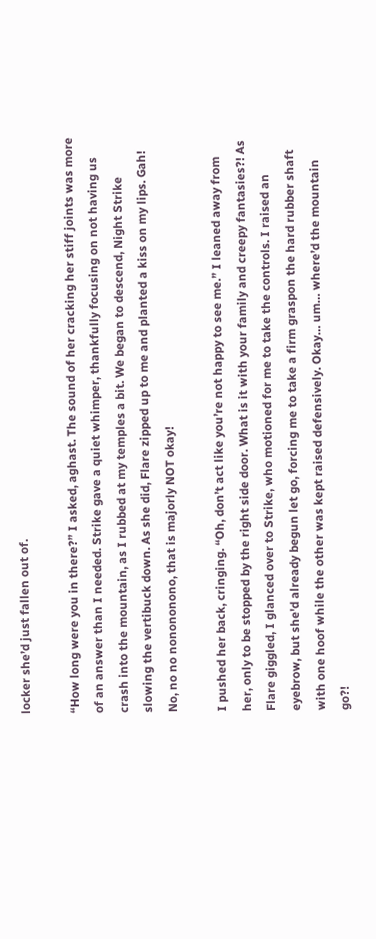locker she’d just fallen out of.

“How long were you in there?” I asked, aghast. The sound of her cracking her stiff joints was more of an answer than I needed. Strike gave a quiet whimper, thankfully focusing on not having us crash into the mountain, as I rubbed at my temples a bit. We began to descend, Night Strike slowing the vertibuck down. As she did, Flare zipped up to me and planted a kiss on my lips. Gah! No, no no nonononono, that is majorly NOT okay!

I pushed her back, cringing. “Oh, don’t act like you’re not happy to see me.” I leaned away from her, only to be stopped by the right side door. What is it with your family and creepy fantasies?! As Flare giggled, I glanced over to Strike, who motioned for me to take the controls. I raised an eyebrow, but she'd already begun let go, forcing me to take a firm graspon the hard rubber shaft with one hoof while the other was kept raised defensively. Okay… um… where’d the mountain go?!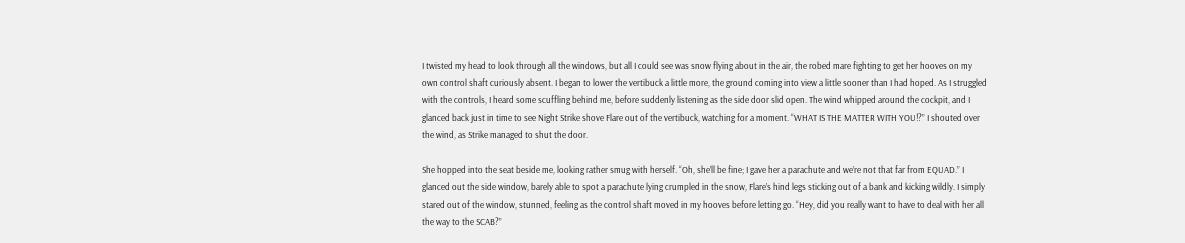I twisted my head to look through all the windows, but all I could see was snow flying about in the air, the robed mare fighting to get her hooves on my own control shaft curiously absent. I began to lower the vertibuck a little more, the ground coming into view a little sooner than I had hoped. As I struggled with the controls, I heard some scuffling behind me, before suddenly listening as the side door slid open. The wind whipped around the cockpit, and I glanced back just in time to see Night Strike shove Flare out of the vertibuck, watching for a moment. “WHAT IS THE MATTER WITH YOU!?” I shouted over the wind, as Strike managed to shut the door.

She hopped into the seat beside me, looking rather smug with herself. “Oh, she’ll be fine; I gave her a parachute and we’re not that far from EQUAD.” I glanced out the side window, barely able to spot a parachute lying crumpled in the snow, Flare’s hind legs sticking out of a bank and kicking wildly. I simply stared out of the window, stunned, feeling as the control shaft moved in my hooves before letting go. “Hey, did you really want to have to deal with her all the way to the SCAB?”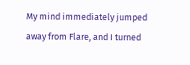My mind immediately jumped away from Flare, and I turned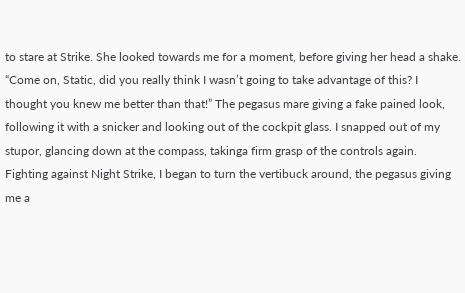to stare at Strike. She looked towards me for a moment, before giving her head a shake. “Come on, Static, did you really think I wasn’t going to take advantage of this? I thought you knew me better than that!” The pegasus mare giving a fake pained look, following it with a snicker and looking out of the cockpit glass. I snapped out of my stupor, glancing down at the compass, takinga firm grasp of the controls again. Fighting against Night Strike, I began to turn the vertibuck around, the pegasus giving me a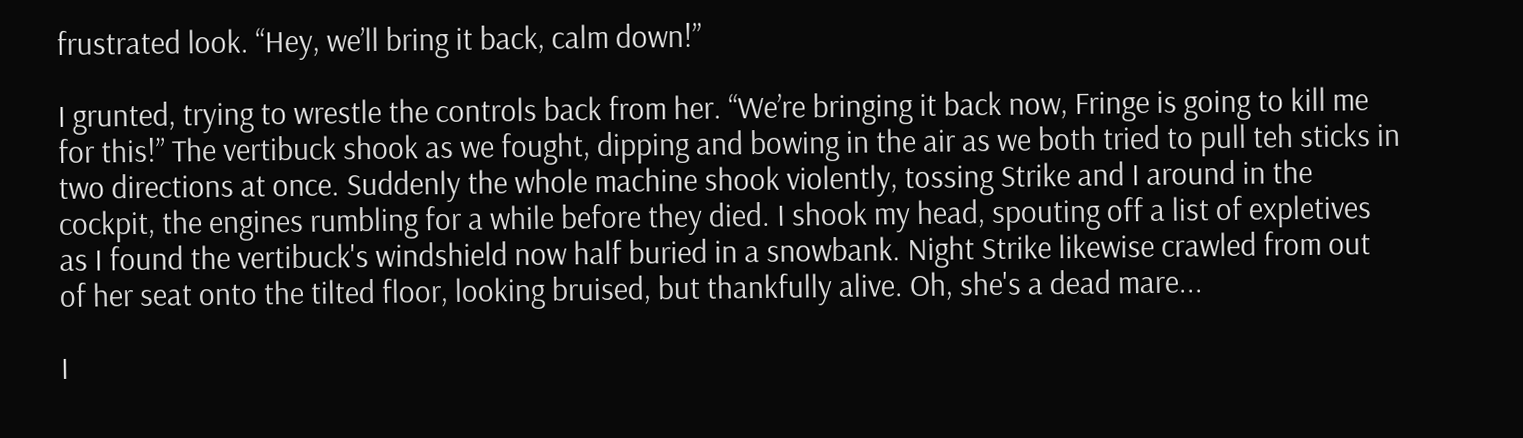frustrated look. “Hey, we’ll bring it back, calm down!”

I grunted, trying to wrestle the controls back from her. “We’re bringing it back now, Fringe is going to kill me for this!” The vertibuck shook as we fought, dipping and bowing in the air as we both tried to pull teh sticks in two directions at once. Suddenly the whole machine shook violently, tossing Strike and I around in the cockpit, the engines rumbling for a while before they died. I shook my head, spouting off a list of expletives as I found the vertibuck's windshield now half buried in a snowbank. Night Strike likewise crawled from out of her seat onto the tilted floor, looking bruised, but thankfully alive. Oh, she's a dead mare...

I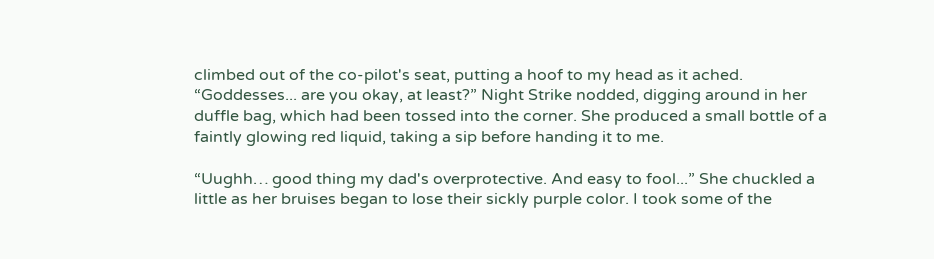climbed out of the co-pilot's seat, putting a hoof to my head as it ached. “Goddesses... are you okay, at least?” Night Strike nodded, digging around in her duffle bag, which had been tossed into the corner. She produced a small bottle of a faintly glowing red liquid, taking a sip before handing it to me.

“Uughh… good thing my dad's overprotective. And easy to fool...” She chuckled a little as her bruises began to lose their sickly purple color. I took some of the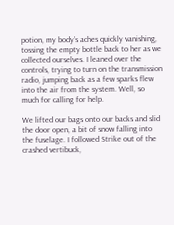potion, my body’s aches quickly vanishing, tossing the empty bottle back to her as we collected ourselves. I leaned over the controls, trying to turn on the transmission radio, jumping back as a few sparks flew into the air from the system. Well, so much for calling for help.

We lifted our bags onto our backs and slid the door open, a bit of snow falling into the fuselage. I followed Strike out of the crashed vertibuck,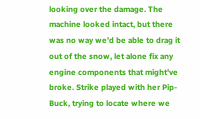looking over the damage. The machine looked intact, but there was no way we’d be able to drag it out of the snow, let alone fix any engine components that might've broke. Strike played with her Pip-Buck, trying to locate where we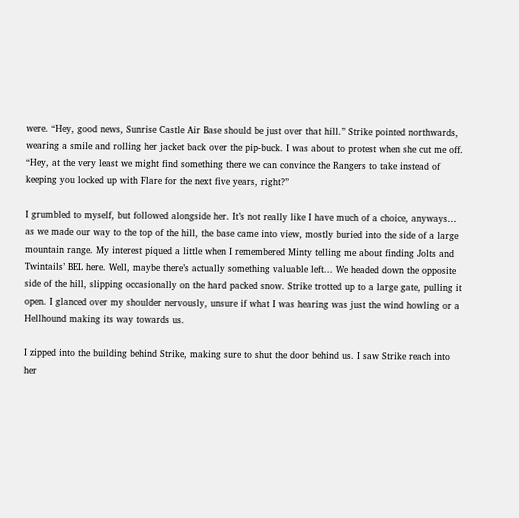were. “Hey, good news, Sunrise Castle Air Base should be just over that hill.” Strike pointed northwards, wearing a smile and rolling her jacket back over the pip-buck. I was about to protest when she cut me off. “Hey, at the very least we might find something there we can convince the Rangers to take instead of keeping you locked up with Flare for the next five years, right?”

I grumbled to myself, but followed alongside her. It’s not really like I have much of a choice, anyways… as we made our way to the top of the hill, the base came into view, mostly buried into the side of a large mountain range. My interest piqued a little when I remembered Minty telling me about finding Jolts and Twintails’ BEL here. Well, maybe there’s actually something valuable left... We headed down the opposite side of the hill, slipping occasionally on the hard packed snow. Strike trotted up to a large gate, pulling it open. I glanced over my shoulder nervously, unsure if what I was hearing was just the wind howling or a Hellhound making its way towards us.

I zipped into the building behind Strike, making sure to shut the door behind us. I saw Strike reach into her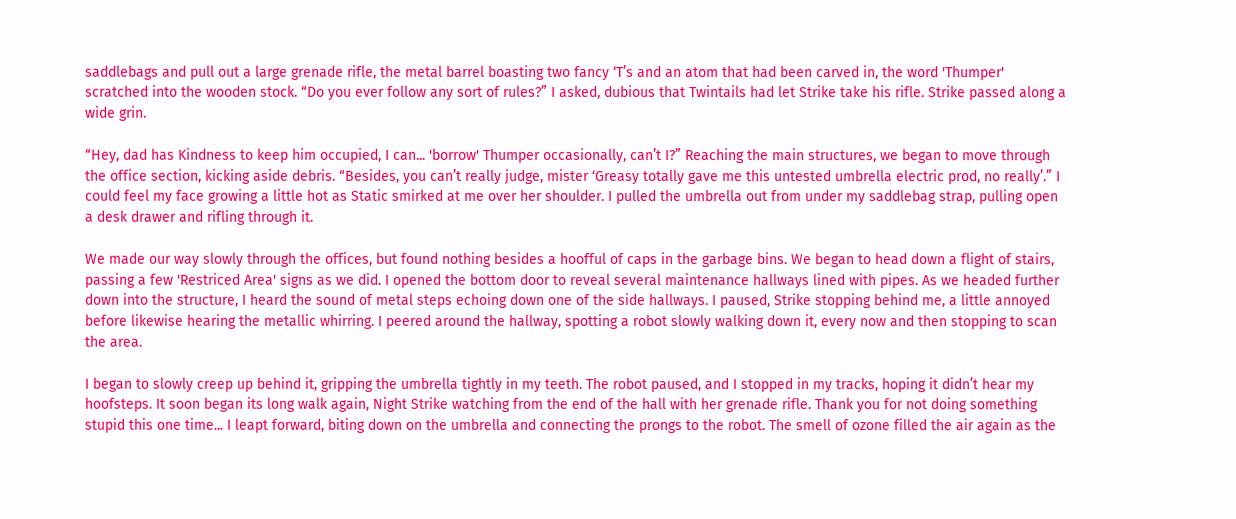saddlebags and pull out a large grenade rifle, the metal barrel boasting two fancy ‘T’s and an atom that had been carved in, the word 'Thumper' scratched into the wooden stock. “Do you ever follow any sort of rules?” I asked, dubious that Twintails had let Strike take his rifle. Strike passed along a wide grin.

“Hey, dad has Kindness to keep him occupied, I can... 'borrow' Thumper occasionally, can’t I?” Reaching the main structures, we began to move through the office section, kicking aside debris. “Besides, you can’t really judge, mister ‘Greasy totally gave me this untested umbrella electric prod, no really’.” I could feel my face growing a little hot as Static smirked at me over her shoulder. I pulled the umbrella out from under my saddlebag strap, pulling open a desk drawer and rifling through it.

We made our way slowly through the offices, but found nothing besides a hoofful of caps in the garbage bins. We began to head down a flight of stairs, passing a few 'Restriced Area' signs as we did. I opened the bottom door to reveal several maintenance hallways lined with pipes. As we headed further down into the structure, I heard the sound of metal steps echoing down one of the side hallways. I paused, Strike stopping behind me, a little annoyed before likewise hearing the metallic whirring. I peered around the hallway, spotting a robot slowly walking down it, every now and then stopping to scan the area.

I began to slowly creep up behind it, gripping the umbrella tightly in my teeth. The robot paused, and I stopped in my tracks, hoping it didn’t hear my hoofsteps. It soon began its long walk again, Night Strike watching from the end of the hall with her grenade rifle. Thank you for not doing something stupid this one time... I leapt forward, biting down on the umbrella and connecting the prongs to the robot. The smell of ozone filled the air again as the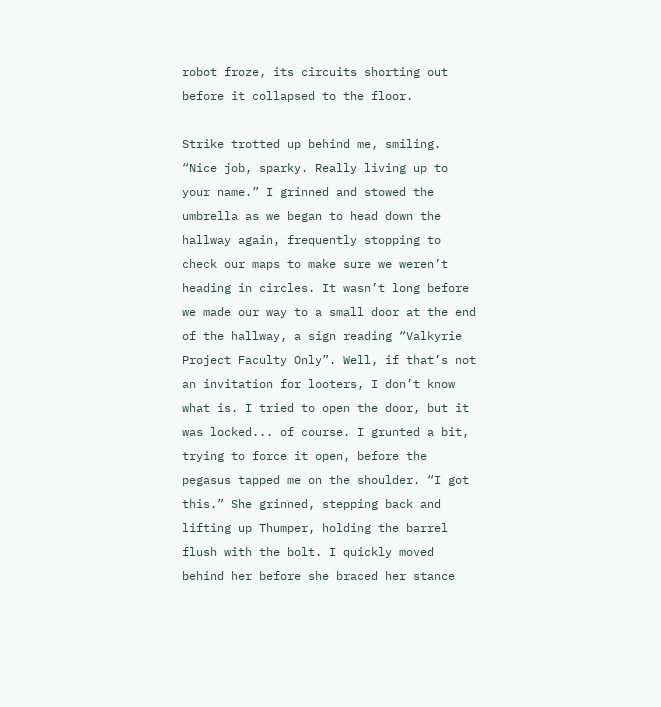robot froze, its circuits shorting out before it collapsed to the floor.

Strike trotted up behind me, smiling. “Nice job, sparky. Really living up to your name.” I grinned and stowed the umbrella as we began to head down the hallway again, frequently stopping to check our maps to make sure we weren’t heading in circles. It wasn’t long before we made our way to a small door at the end of the hallway, a sign reading “Valkyrie Project Faculty Only”. Well, if that’s not an invitation for looters, I don’t know what is. I tried to open the door, but it was locked... of course. I grunted a bit, trying to force it open, before the pegasus tapped me on the shoulder. “I got this.” She grinned, stepping back and lifting up Thumper, holding the barrel flush with the bolt. I quickly moved behind her before she braced her stance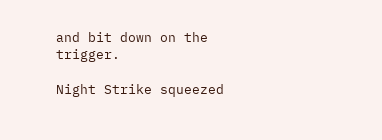and bit down on the trigger.

Night Strike squeezed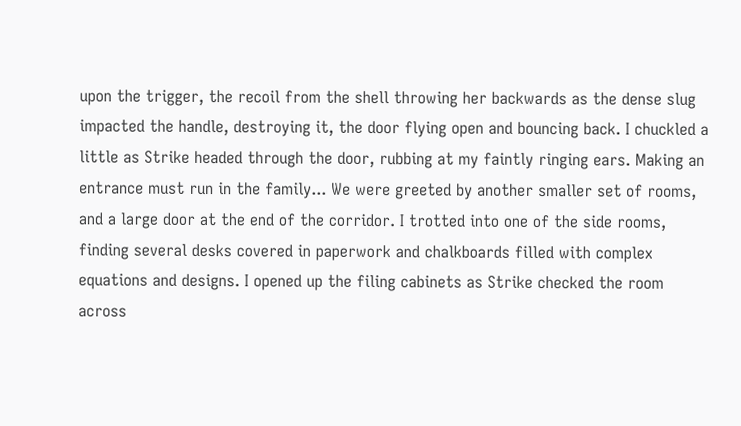upon the trigger, the recoil from the shell throwing her backwards as the dense slug impacted the handle, destroying it, the door flying open and bouncing back. I chuckled a little as Strike headed through the door, rubbing at my faintly ringing ears. Making an entrance must run in the family... We were greeted by another smaller set of rooms, and a large door at the end of the corridor. I trotted into one of the side rooms, finding several desks covered in paperwork and chalkboards filled with complex equations and designs. I opened up the filing cabinets as Strike checked the room across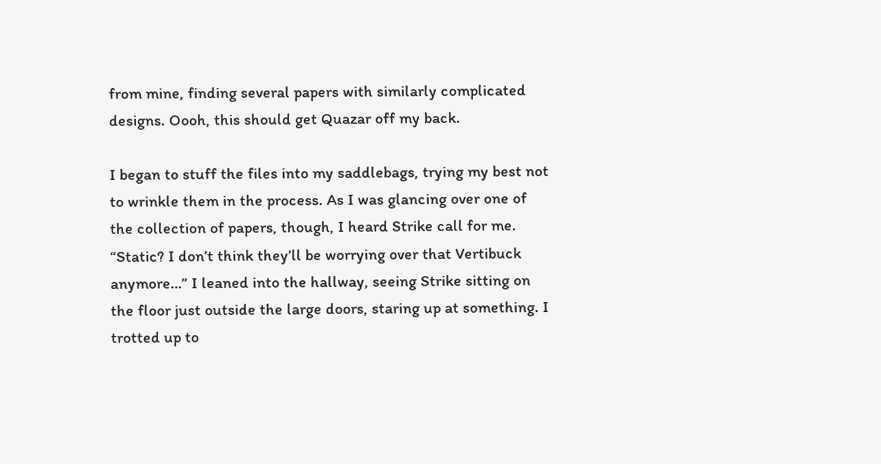from mine, finding several papers with similarly complicated designs. Oooh, this should get Quazar off my back.

I began to stuff the files into my saddlebags, trying my best not to wrinkle them in the process. As I was glancing over one of the collection of papers, though, I heard Strike call for me. “Static? I don’t think they’ll be worrying over that Vertibuck anymore…” I leaned into the hallway, seeing Strike sitting on the floor just outside the large doors, staring up at something. I trotted up to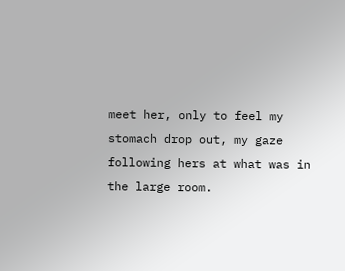meet her, only to feel my stomach drop out, my gaze following hers at what was in the large room.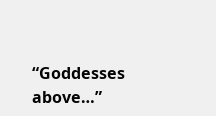“Goddesses above…”